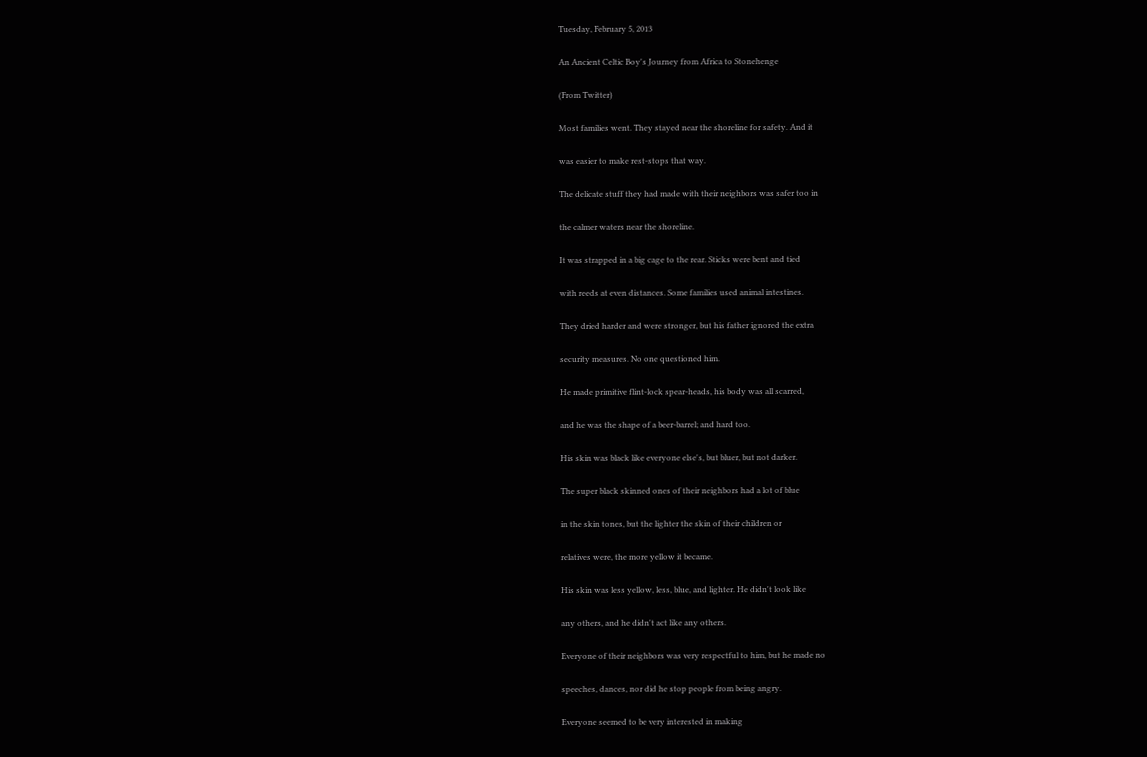Tuesday, February 5, 2013

An Ancient Celtic Boy's Journey from Africa to Stonehenge

(From Twitter)

Most families went. They stayed near the shoreline for safety. And it

was easier to make rest-stops that way.

The delicate stuff they had made with their neighbors was safer too in

the calmer waters near the shoreline.

It was strapped in a big cage to the rear. Sticks were bent and tied

with reeds at even distances. Some families used animal intestines.

They dried harder and were stronger, but his father ignored the extra

security measures. No one questioned him.

He made primitive flint-lock spear-heads, his body was all scarred,

and he was the shape of a beer-barrel; and hard too.

His skin was black like everyone else's, but bluer, but not darker.

The super black skinned ones of their neighbors had a lot of blue

in the skin tones, but the lighter the skin of their children or

relatives were, the more yellow it became.

His skin was less yellow, less, blue, and lighter. He didn't look like

any others, and he didn't act like any others.

Everyone of their neighbors was very respectful to him, but he made no

speeches, dances, nor did he stop people from being angry.

Everyone seemed to be very interested in making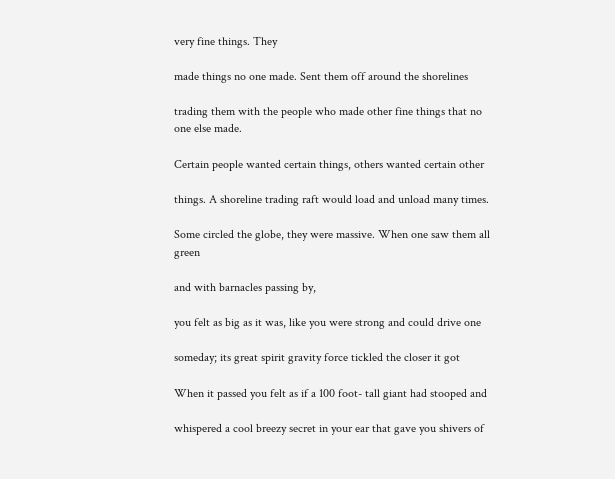very fine things. They

made things no one made. Sent them off around the shorelines

trading them with the people who made other fine things that no one else made.

Certain people wanted certain things, others wanted certain other

things. A shoreline trading raft would load and unload many times.

Some circled the globe, they were massive. When one saw them all green

and with barnacles passing by,

you felt as big as it was, like you were strong and could drive one

someday; its great spirit gravity force tickled the closer it got

When it passed you felt as if a 100 foot- tall giant had stooped and

whispered a cool breezy secret in your ear that gave you shivers of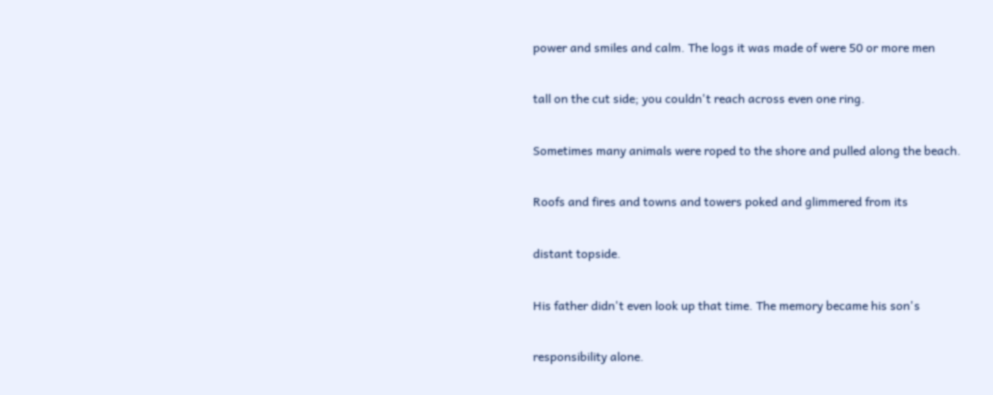power and smiles and calm. The logs it was made of were 50 or more men

tall on the cut side; you couldn't reach across even one ring.

Sometimes many animals were roped to the shore and pulled along the beach.

Roofs and fires and towns and towers poked and glimmered from its

distant topside.

His father didn't even look up that time. The memory became his son's

responsibility alone.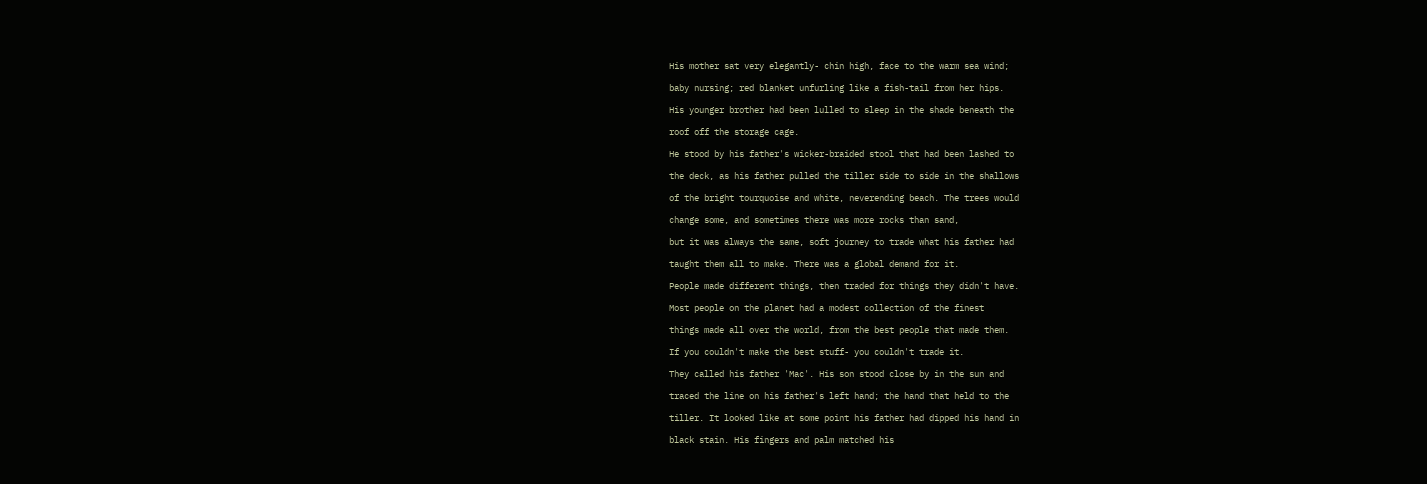His mother sat very elegantly- chin high, face to the warm sea wind;

baby nursing; red blanket unfurling like a fish-tail from her hips.

His younger brother had been lulled to sleep in the shade beneath the

roof off the storage cage.

He stood by his father's wicker-braided stool that had been lashed to

the deck, as his father pulled the tiller side to side in the shallows

of the bright tourquoise and white, neverending beach. The trees would

change some, and sometimes there was more rocks than sand,

but it was always the same, soft journey to trade what his father had

taught them all to make. There was a global demand for it.

People made different things, then traded for things they didn't have.

Most people on the planet had a modest collection of the finest

things made all over the world, from the best people that made them.

If you couldn't make the best stuff- you couldn't trade it.

They called his father 'Mac'. His son stood close by in the sun and

traced the line on his father's left hand; the hand that held to the

tiller. It looked like at some point his father had dipped his hand in

black stain. His fingers and palm matched his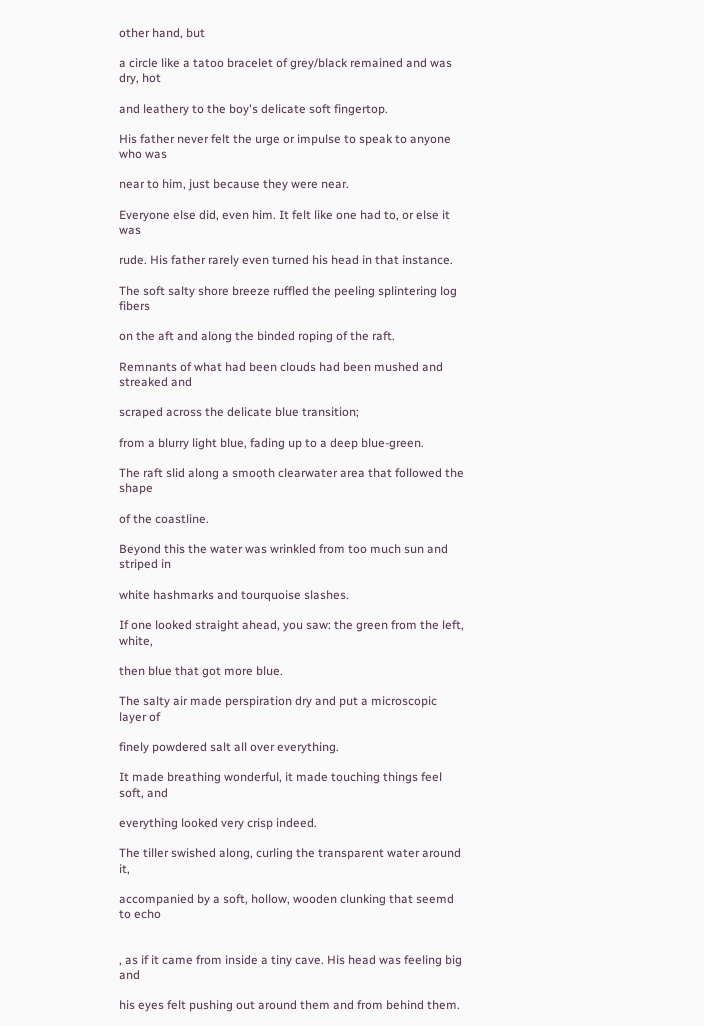other hand, but

a circle like a tatoo bracelet of grey/black remained and was dry, hot

and leathery to the boy's delicate soft fingertop.

His father never felt the urge or impulse to speak to anyone who was

near to him, just because they were near.

Everyone else did, even him. It felt like one had to, or else it was

rude. His father rarely even turned his head in that instance.

The soft salty shore breeze ruffled the peeling splintering log fibers

on the aft and along the binded roping of the raft.

Remnants of what had been clouds had been mushed and streaked and

scraped across the delicate blue transition;

from a blurry light blue, fading up to a deep blue-green.

The raft slid along a smooth clearwater area that followed the shape

of the coastline.

Beyond this the water was wrinkled from too much sun and striped in

white hashmarks and tourquoise slashes.

If one looked straight ahead, you saw: the green from the left, white,

then blue that got more blue.

The salty air made perspiration dry and put a microscopic layer of

finely powdered salt all over everything.

It made breathing wonderful, it made touching things feel soft, and

everything looked very crisp indeed.

The tiller swished along, curling the transparent water around it,

accompanied by a soft, hollow, wooden clunking that seemd to echo


, as if it came from inside a tiny cave. His head was feeling big and

his eyes felt pushing out around them and from behind them.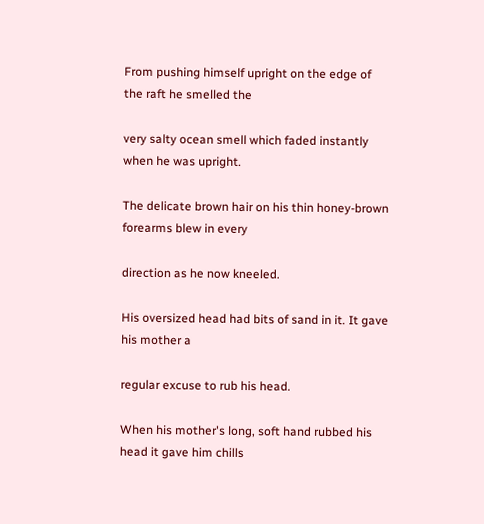From pushing himself upright on the edge of the raft he smelled the

very salty ocean smell which faded instantly when he was upright.

The delicate brown hair on his thin honey-brown forearms blew in every

direction as he now kneeled.

His oversized head had bits of sand in it. It gave his mother a

regular excuse to rub his head.

When his mother's long, soft hand rubbed his head it gave him chills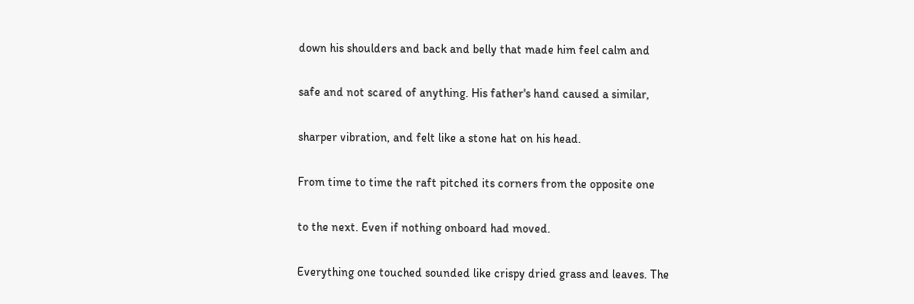down his shoulders and back and belly that made him feel calm and

safe and not scared of anything. His father's hand caused a similar,

sharper vibration, and felt like a stone hat on his head.

From time to time the raft pitched its corners from the opposite one

to the next. Even if nothing onboard had moved.

Everything one touched sounded like crispy dried grass and leaves. The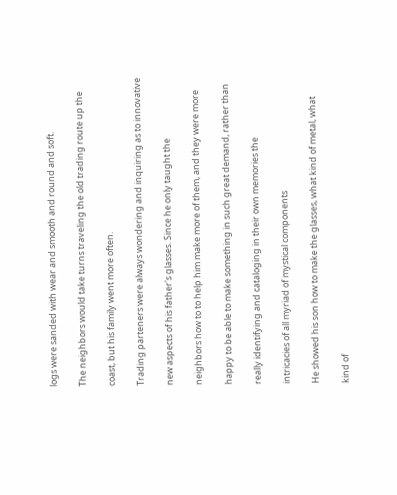logs were sanded with wear and smooth and round and soft.

The neighbors would take turns traveling the old trading route up the

coast, but his family went more often.

Trading parteners were always wondering and inquiring as to innovative

new aspects of his father's glasses. Since he only taught the

neighbors how to to help him make more of them, and they were more

happy to be able to make something in such great demand, rather than

really identifying and cataloging in their own memories the

intricacies of all myriad of mystical components

He showed his son how to make the glasses, what kind of metal, what

kind of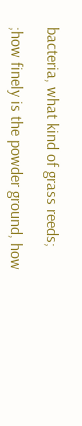bacteria, what kind of grass reeds;

;how finely is the powder ground, how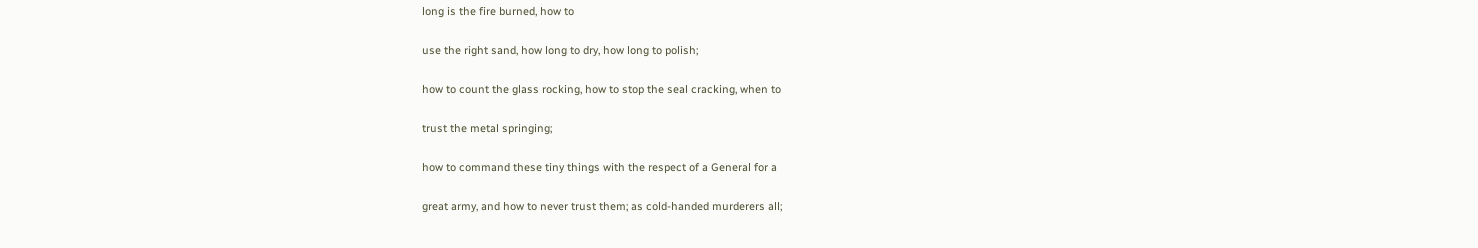long is the fire burned, how to

use the right sand, how long to dry, how long to polish;

how to count the glass rocking, how to stop the seal cracking, when to

trust the metal springing;

how to command these tiny things with the respect of a General for a

great army, and how to never trust them; as cold-handed murderers all;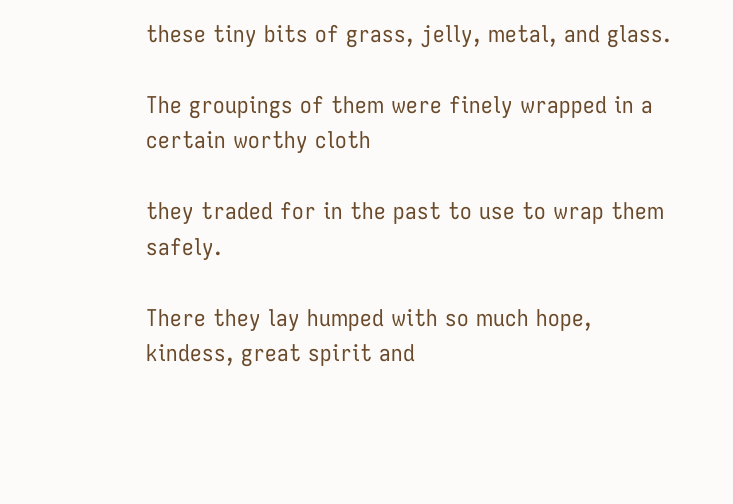these tiny bits of grass, jelly, metal, and glass.

The groupings of them were finely wrapped in a certain worthy cloth

they traded for in the past to use to wrap them safely.

There they lay humped with so much hope, kindess, great spirit and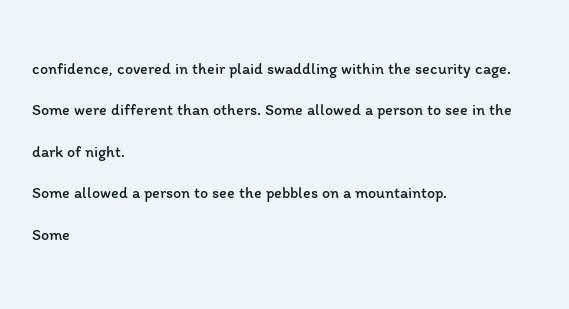confidence, covered in their plaid swaddling within the security cage.

Some were different than others. Some allowed a person to see in the

dark of night.

Some allowed a person to see the pebbles on a mountaintop.

Some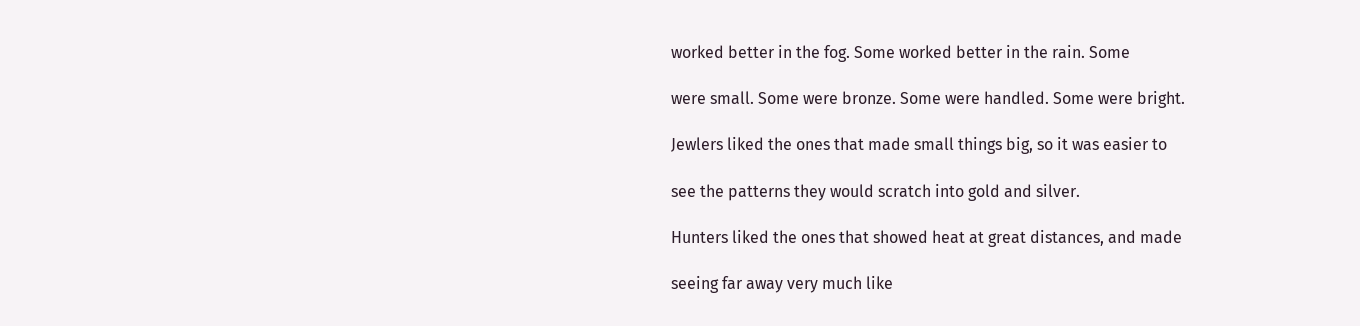worked better in the fog. Some worked better in the rain. Some

were small. Some were bronze. Some were handled. Some were bright.

Jewlers liked the ones that made small things big, so it was easier to

see the patterns they would scratch into gold and silver.

Hunters liked the ones that showed heat at great distances, and made

seeing far away very much like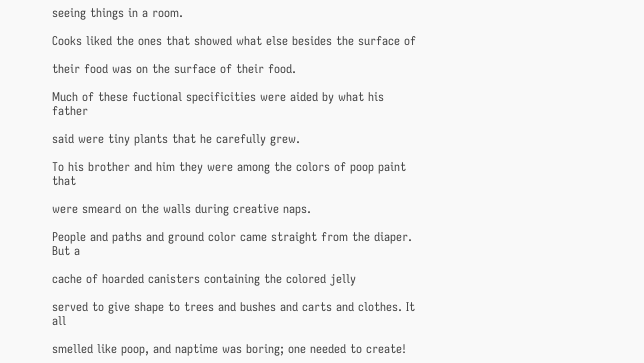seeing things in a room.

Cooks liked the ones that showed what else besides the surface of

their food was on the surface of their food.

Much of these fuctional specificities were aided by what his father

said were tiny plants that he carefully grew.

To his brother and him they were among the colors of poop paint that

were smeard on the walls during creative naps.

People and paths and ground color came straight from the diaper. But a

cache of hoarded canisters containing the colored jelly

served to give shape to trees and bushes and carts and clothes. It all

smelled like poop, and naptime was boring; one needed to create!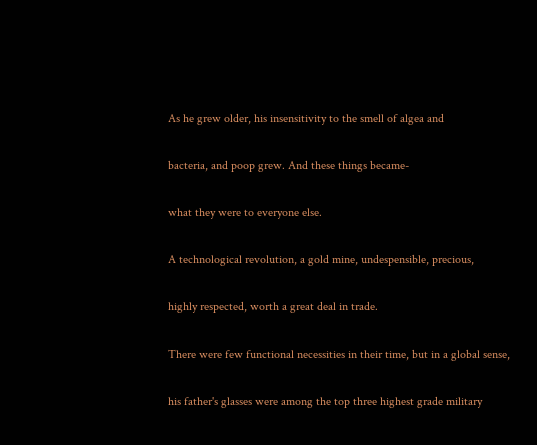As he grew older, his insensitivity to the smell of algea and

bacteria, and poop grew. And these things became-

what they were to everyone else.

A technological revolution, a gold mine, undespensible, precious,

highly respected, worth a great deal in trade.

There were few functional necessities in their time, but in a global sense,

his father's glasses were among the top three highest grade military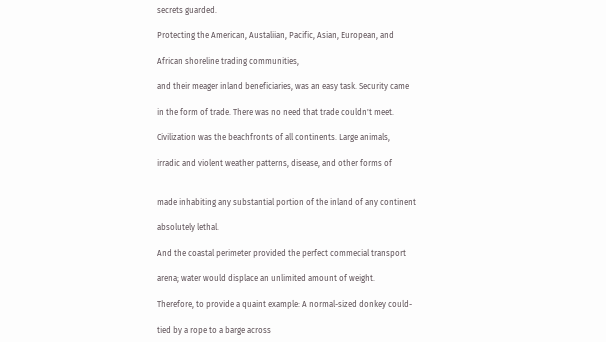secrets guarded.

Protecting the American, Austaliian, Pacific, Asian, European, and

African shoreline trading communities,

and their meager inland beneficiaries, was an easy task. Security came

in the form of trade. There was no need that trade couldn't meet.

Civilization was the beachfronts of all continents. Large animals,

irradic and violent weather patterns, disease, and other forms of


made inhabiting any substantial portion of the inland of any continent

absolutely lethal.

And the coastal perimeter provided the perfect commecial transport

arena; water would displace an unlimited amount of weight.

Therefore, to provide a quaint example: A normal-sized donkey could-

tied by a rope to a barge across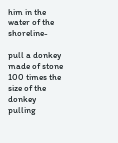him in the water of the shoreline-

pull a donkey made of stone 100 times the size of the donkey pulling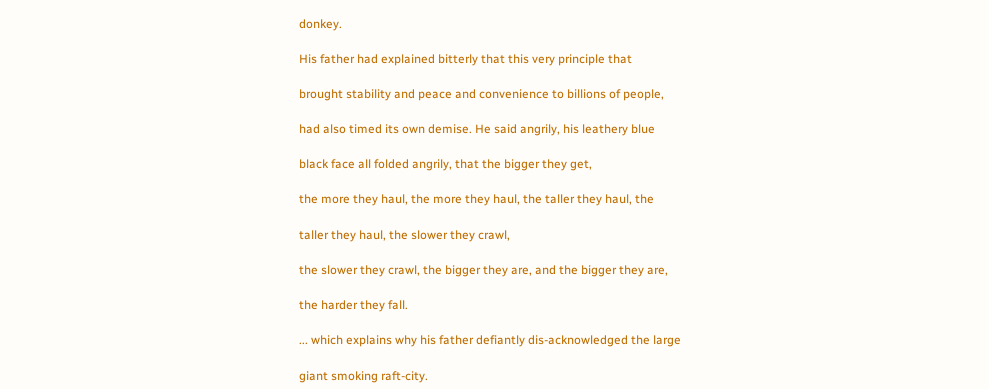donkey.

His father had explained bitterly that this very principle that

brought stability and peace and convenience to billions of people,

had also timed its own demise. He said angrily, his leathery blue

black face all folded angrily, that the bigger they get,

the more they haul, the more they haul, the taller they haul, the

taller they haul, the slower they crawl,

the slower they crawl, the bigger they are, and the bigger they are,

the harder they fall.

... which explains why his father defiantly dis-acknowledged the large

giant smoking raft-city.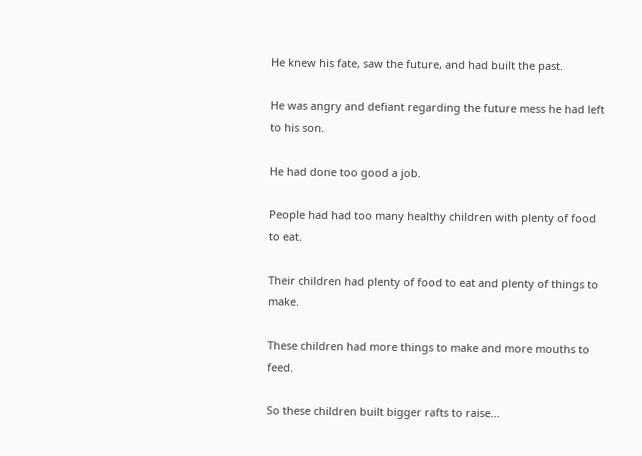He knew his fate, saw the future, and had built the past.

He was angry and defiant regarding the future mess he had left to his son.

He had done too good a job.

People had had too many healthy children with plenty of food to eat.

Their children had plenty of food to eat and plenty of things to make.

These children had more things to make and more mouths to feed.

So these children built bigger rafts to raise...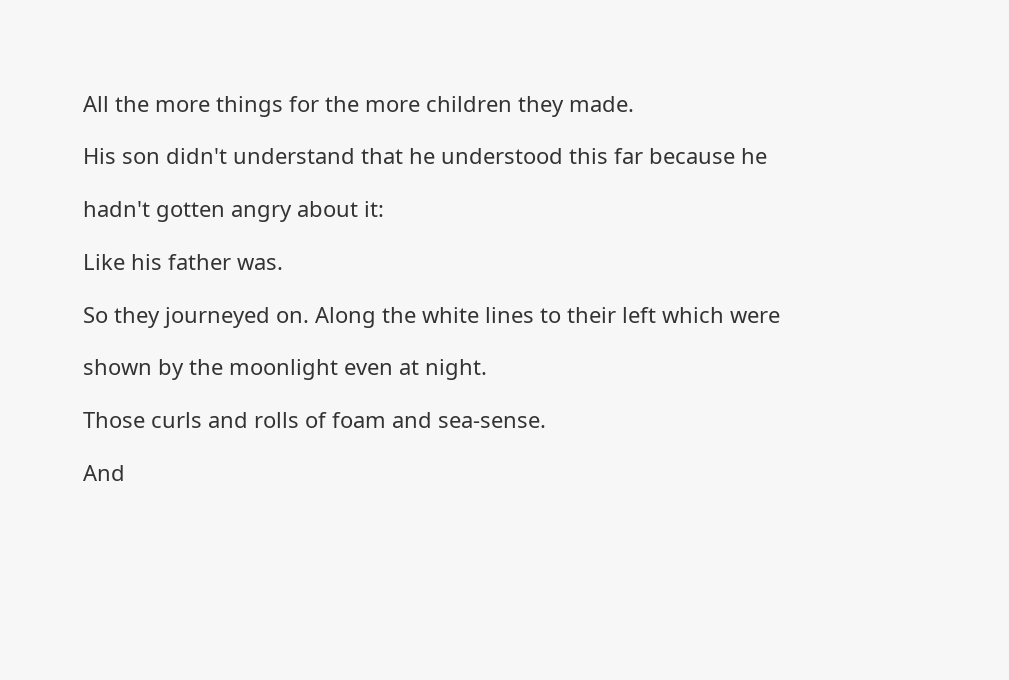All the more things for the more children they made.

His son didn't understand that he understood this far because he

hadn't gotten angry about it:

Like his father was.

So they journeyed on. Along the white lines to their left which were

shown by the moonlight even at night.

Those curls and rolls of foam and sea-sense.

And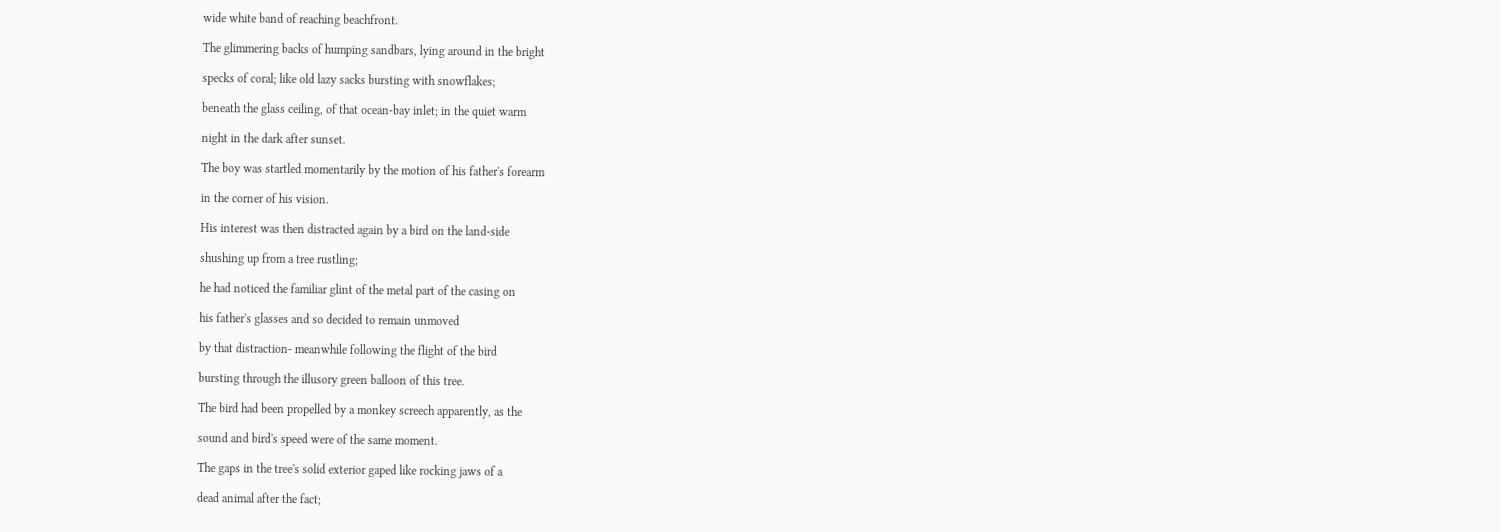wide white band of reaching beachfront.

The glimmering backs of humping sandbars, lying around in the bright

specks of coral; like old lazy sacks bursting with snowflakes;

beneath the glass ceiling, of that ocean-bay inlet; in the quiet warm

night in the dark after sunset.

The boy was startled momentarily by the motion of his father's forearm

in the corner of his vision.

His interest was then distracted again by a bird on the land-side

shushing up from a tree rustling;

he had noticed the familiar glint of the metal part of the casing on

his father's glasses and so decided to remain unmoved

by that distraction- meanwhile following the flight of the bird

bursting through the illusory green balloon of this tree.

The bird had been propelled by a monkey screech apparently, as the

sound and bird's speed were of the same moment.

The gaps in the tree's solid exterior gaped like rocking jaws of a

dead animal after the fact;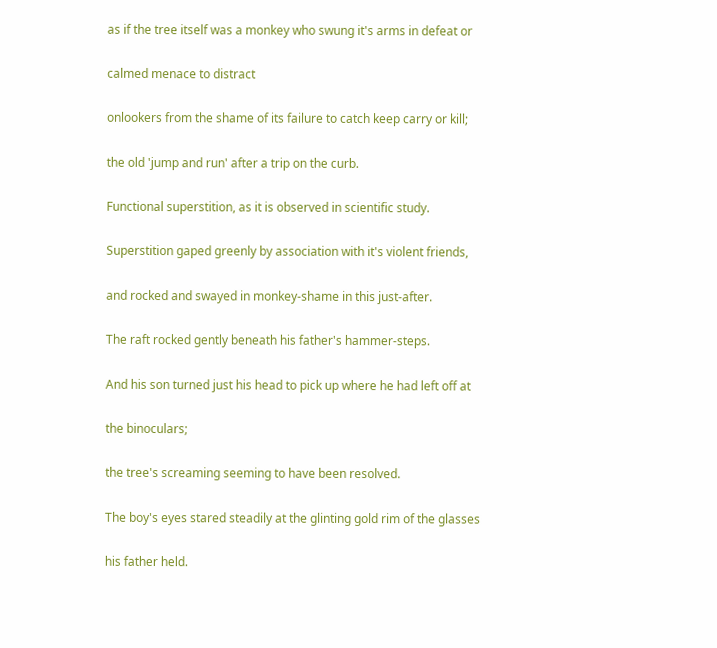as if the tree itself was a monkey who swung it's arms in defeat or

calmed menace to distract

onlookers from the shame of its failure to catch keep carry or kill;

the old 'jump and run' after a trip on the curb.

Functional superstition, as it is observed in scientific study.

Superstition gaped greenly by association with it's violent friends,

and rocked and swayed in monkey-shame in this just-after.

The raft rocked gently beneath his father's hammer-steps.

And his son turned just his head to pick up where he had left off at

the binoculars;

the tree's screaming seeming to have been resolved.

The boy's eyes stared steadily at the glinting gold rim of the glasses

his father held.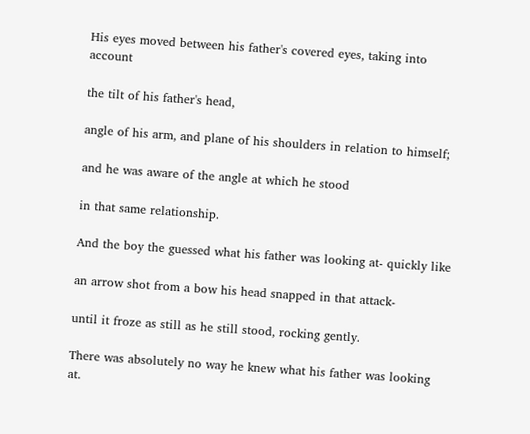His eyes moved between his father's covered eyes, taking into account

the tilt of his father's head,

angle of his arm, and plane of his shoulders in relation to himself;

and he was aware of the angle at which he stood

in that same relationship.

And the boy the guessed what his father was looking at- quickly like

an arrow shot from a bow his head snapped in that attack-

until it froze as still as he still stood, rocking gently.

There was absolutely no way he knew what his father was looking at.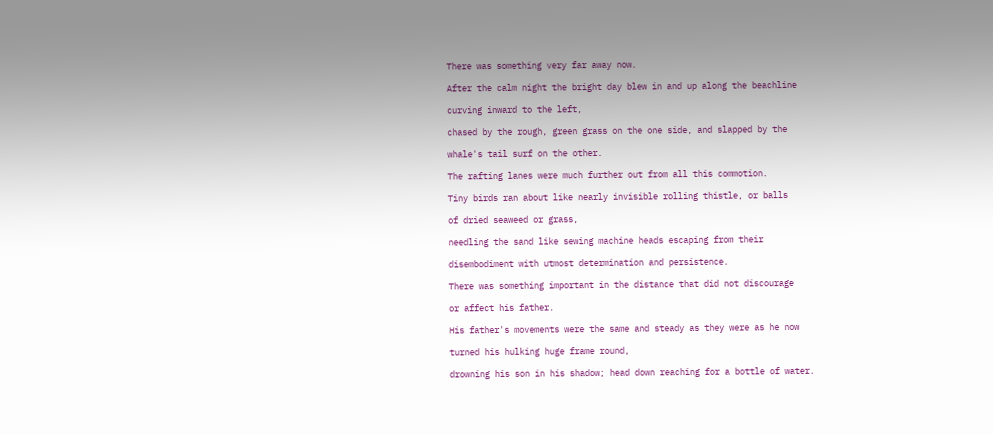There was something very far away now.

After the calm night the bright day blew in and up along the beachline

curving inward to the left,

chased by the rough, green grass on the one side, and slapped by the

whale's tail surf on the other.

The rafting lanes were much further out from all this commotion.

Tiny birds ran about like nearly invisible rolling thistle, or balls

of dried seaweed or grass,

needling the sand like sewing machine heads escaping from their

disembodiment with utmost determination and persistence.

There was something important in the distance that did not discourage

or affect his father.

His father's movements were the same and steady as they were as he now

turned his hulking huge frame round,

drowning his son in his shadow; head down reaching for a bottle of water.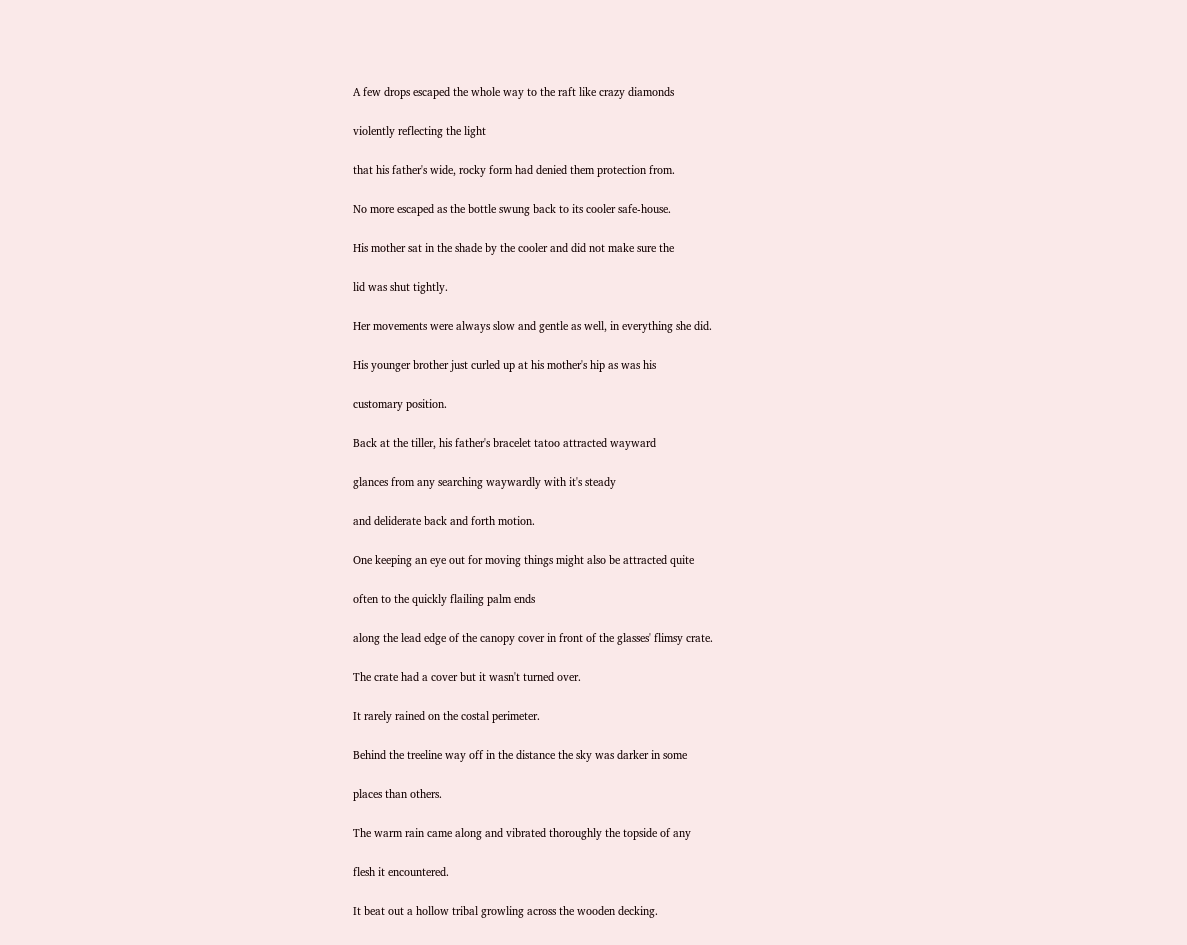A few drops escaped the whole way to the raft like crazy diamonds

violently reflecting the light

that his father's wide, rocky form had denied them protection from.

No more escaped as the bottle swung back to its cooler safe-house.

His mother sat in the shade by the cooler and did not make sure the

lid was shut tightly.

Her movements were always slow and gentle as well, in everything she did.

His younger brother just curled up at his mother's hip as was his

customary position.

Back at the tiller, his father's bracelet tatoo attracted wayward

glances from any searching waywardly with it's steady

and deliderate back and forth motion.

One keeping an eye out for moving things might also be attracted quite

often to the quickly flailing palm ends

along the lead edge of the canopy cover in front of the glasses' flimsy crate.

The crate had a cover but it wasn't turned over.

It rarely rained on the costal perimeter.

Behind the treeline way off in the distance the sky was darker in some

places than others.

The warm rain came along and vibrated thoroughly the topside of any

flesh it encountered.

It beat out a hollow tribal growling across the wooden decking.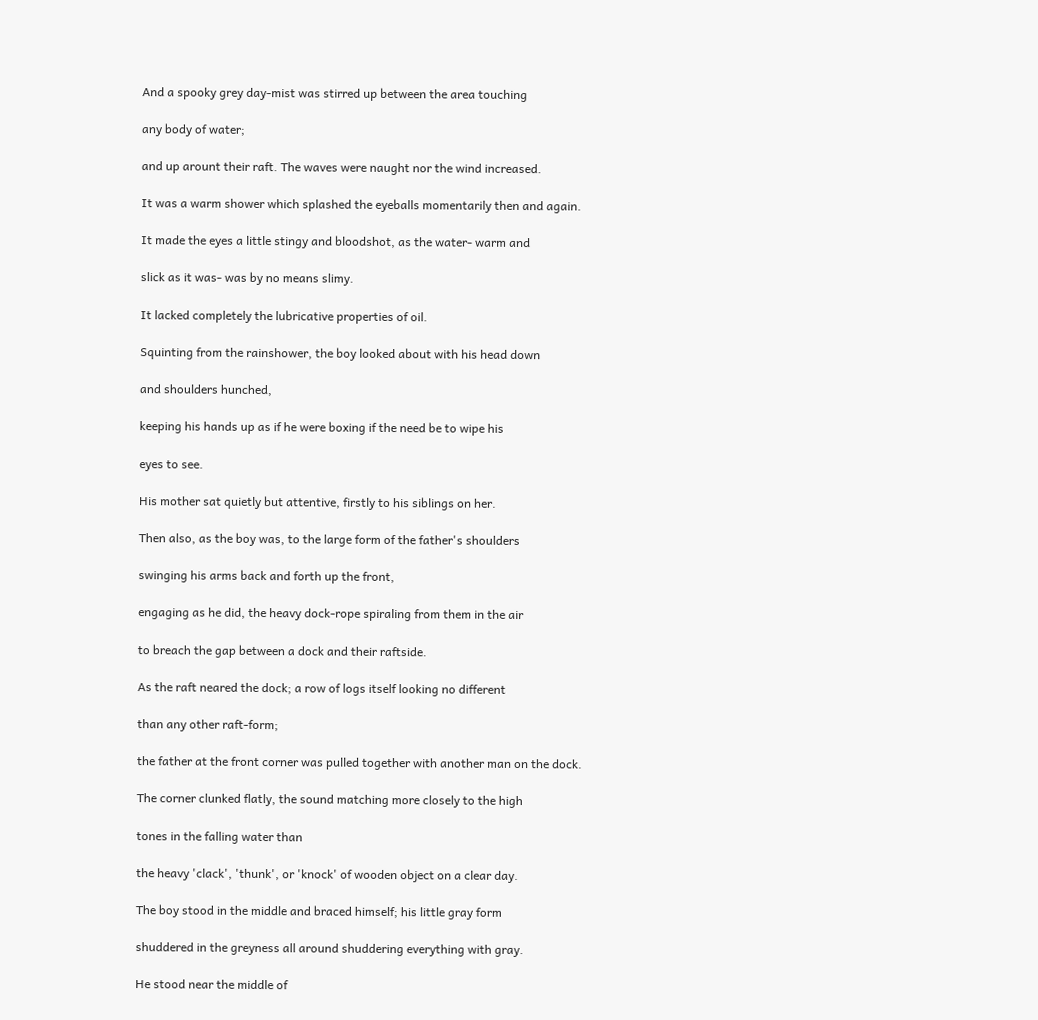And a spooky grey day-mist was stirred up between the area touching

any body of water;

and up arount their raft. The waves were naught nor the wind increased.

It was a warm shower which splashed the eyeballs momentarily then and again.

It made the eyes a little stingy and bloodshot, as the water- warm and

slick as it was- was by no means slimy.

It lacked completely the lubricative properties of oil.

Squinting from the rainshower, the boy looked about with his head down

and shoulders hunched,

keeping his hands up as if he were boxing if the need be to wipe his

eyes to see.

His mother sat quietly but attentive, firstly to his siblings on her.

Then also, as the boy was, to the large form of the father's shoulders

swinging his arms back and forth up the front,

engaging as he did, the heavy dock-rope spiraling from them in the air

to breach the gap between a dock and their raftside.

As the raft neared the dock; a row of logs itself looking no different

than any other raft-form;

the father at the front corner was pulled together with another man on the dock.

The corner clunked flatly, the sound matching more closely to the high

tones in the falling water than

the heavy 'clack', 'thunk', or 'knock' of wooden object on a clear day.

The boy stood in the middle and braced himself; his little gray form

shuddered in the greyness all around shuddering everything with gray.

He stood near the middle of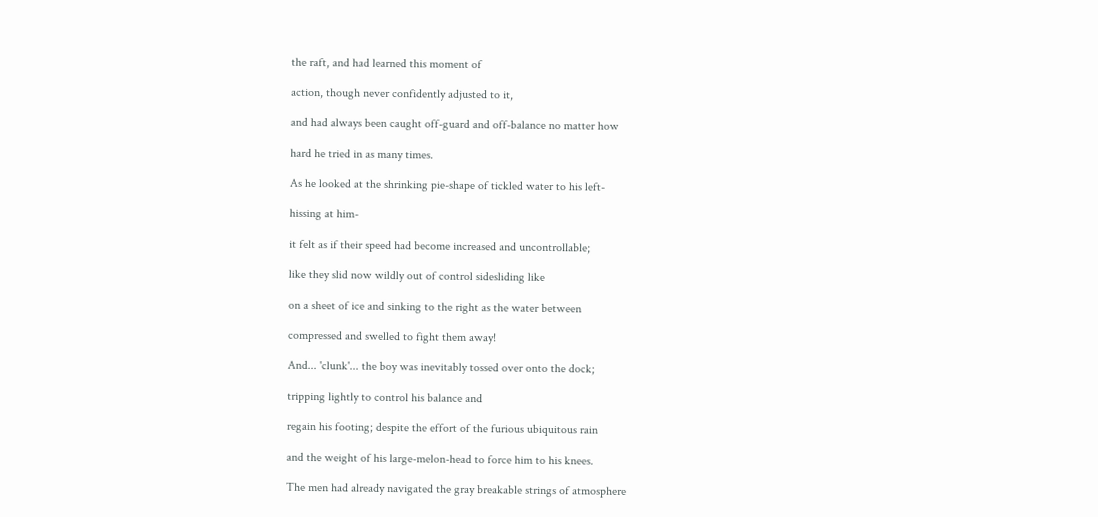the raft, and had learned this moment of

action, though never confidently adjusted to it,

and had always been caught off-guard and off-balance no matter how

hard he tried in as many times.

As he looked at the shrinking pie-shape of tickled water to his left-

hissing at him-

it felt as if their speed had become increased and uncontrollable;

like they slid now wildly out of control sidesliding like

on a sheet of ice and sinking to the right as the water between

compressed and swelled to fight them away!

And... 'clunk'... the boy was inevitably tossed over onto the dock;

tripping lightly to control his balance and

regain his footing; despite the effort of the furious ubiquitous rain

and the weight of his large-melon-head to force him to his knees.

The men had already navigated the gray breakable strings of atmosphere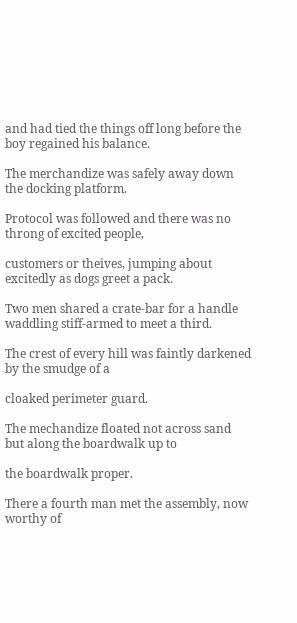and had tied the things off long before the boy regained his balance.

The merchandize was safely away down the docking platform.

Protocol was followed and there was no throng of excited people,

customers or theives, jumping about excitedly as dogs greet a pack.

Two men shared a crate-bar for a handle waddling stiff-armed to meet a third.

The crest of every hill was faintly darkened by the smudge of a

cloaked perimeter guard.

The mechandize floated not across sand but along the boardwalk up to

the boardwalk proper.

There a fourth man met the assembly, now worthy of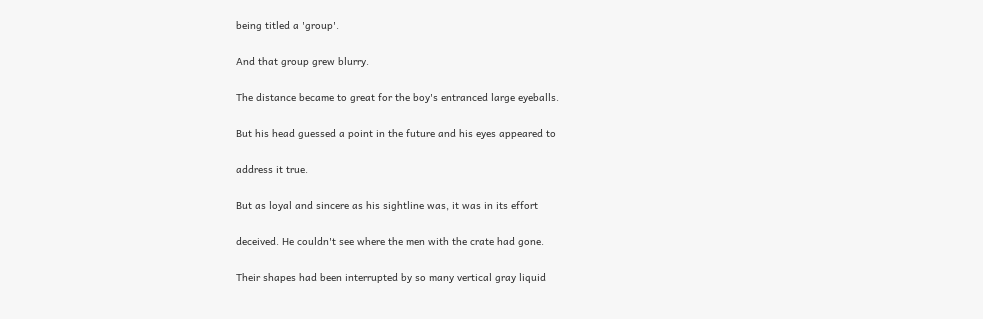being titled a 'group'.

And that group grew blurry.

The distance became to great for the boy's entranced large eyeballs.

But his head guessed a point in the future and his eyes appeared to

address it true.

But as loyal and sincere as his sightline was, it was in its effort

deceived. He couldn't see where the men with the crate had gone.

Their shapes had been interrupted by so many vertical gray liquid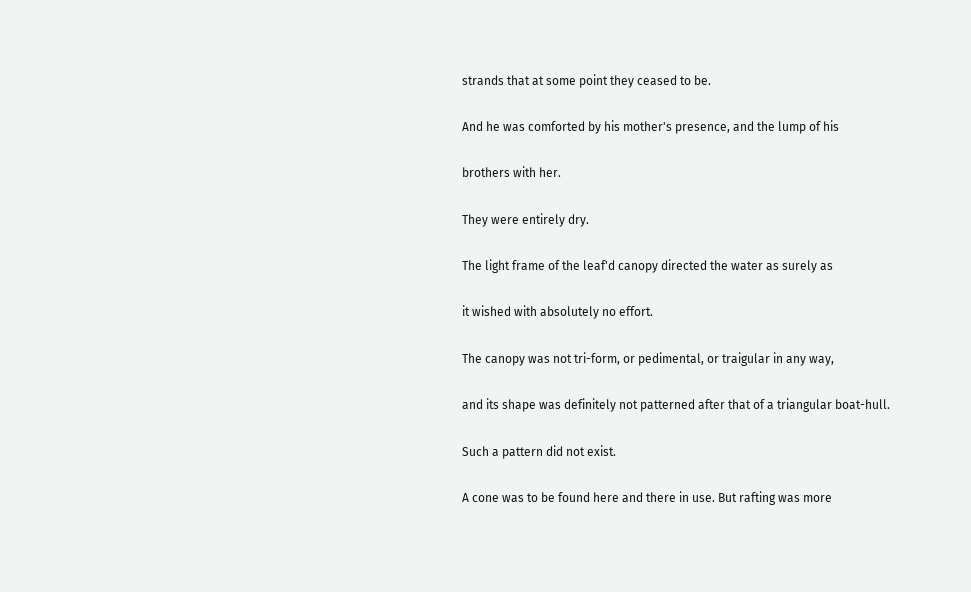strands that at some point they ceased to be.

And he was comforted by his mother's presence, and the lump of his

brothers with her.

They were entirely dry.

The light frame of the leaf'd canopy directed the water as surely as

it wished with absolutely no effort.

The canopy was not tri-form, or pedimental, or traigular in any way,

and its shape was definitely not patterned after that of a triangular boat-hull.

Such a pattern did not exist.

A cone was to be found here and there in use. But rafting was more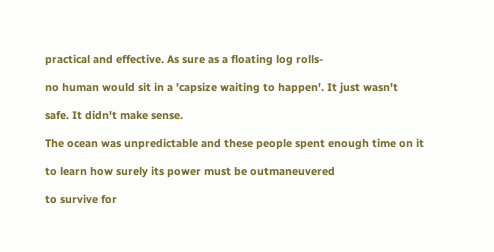practical and effective. As sure as a floating log rolls-

no human would sit in a 'capsize waiting to happen'. It just wasn't

safe. It didn't make sense.

The ocean was unpredictable and these people spent enough time on it

to learn how surely its power must be outmaneuvered

to survive for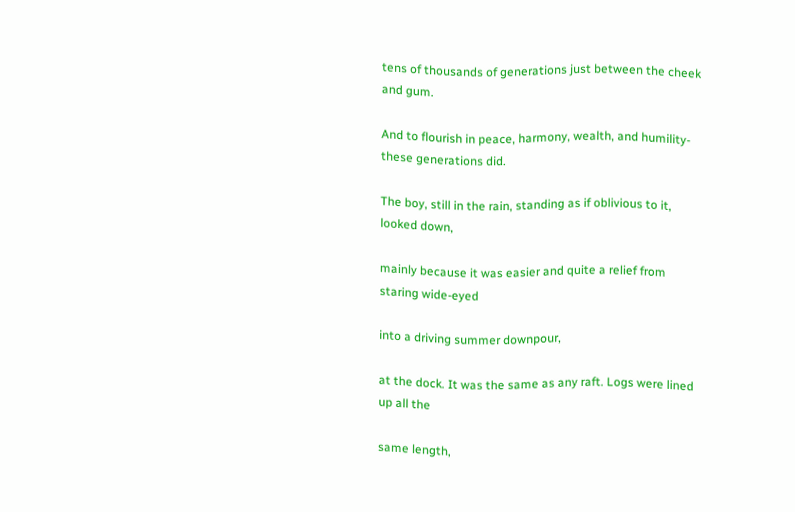tens of thousands of generations just between the cheek and gum.

And to flourish in peace, harmony, wealth, and humility- these generations did.

The boy, still in the rain, standing as if oblivious to it, looked down,

mainly because it was easier and quite a relief from staring wide-eyed

into a driving summer downpour,

at the dock. It was the same as any raft. Logs were lined up all the

same length,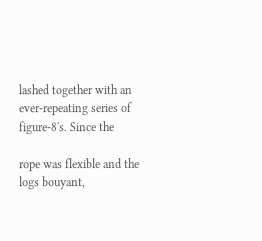lashed together with an ever-repeating series of figure-8's. Since the

rope was flexible and the logs bouyant,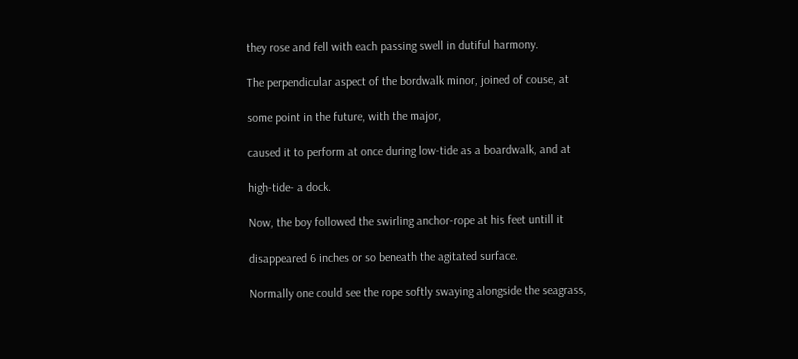they rose and fell with each passing swell in dutiful harmony.

The perpendicular aspect of the bordwalk minor, joined of couse, at

some point in the future, with the major,

caused it to perform at once during low-tide as a boardwalk, and at

high-tide- a dock.

Now, the boy followed the swirling anchor-rope at his feet untill it

disappeared 6 inches or so beneath the agitated surface.

Normally one could see the rope softly swaying alongside the seagrass,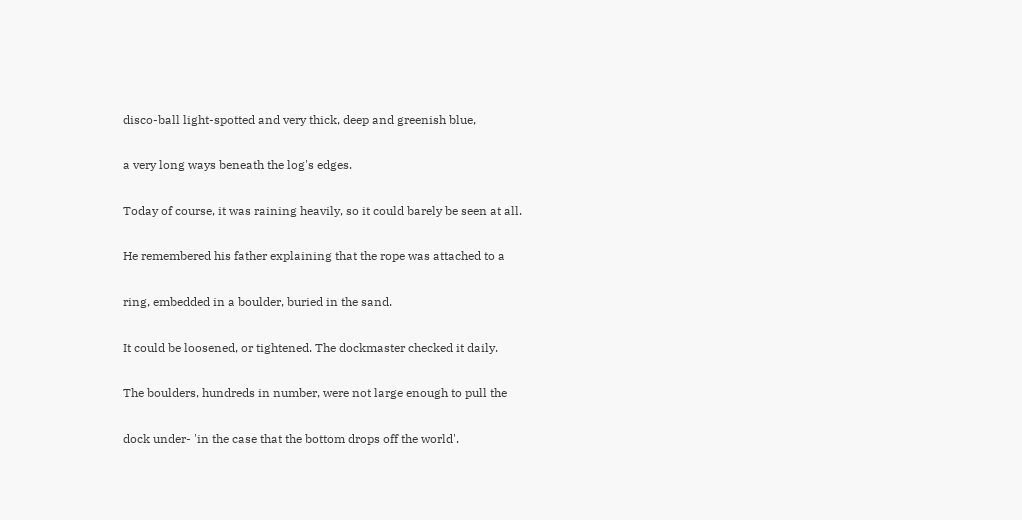disco-ball light-spotted and very thick, deep and greenish blue,

a very long ways beneath the log's edges.

Today of course, it was raining heavily, so it could barely be seen at all.

He remembered his father explaining that the rope was attached to a

ring, embedded in a boulder, buried in the sand.

It could be loosened, or tightened. The dockmaster checked it daily.

The boulders, hundreds in number, were not large enough to pull the

dock under- 'in the case that the bottom drops off the world'.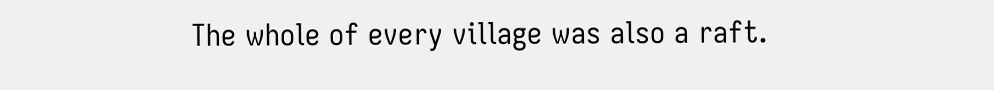The whole of every village was also a raft.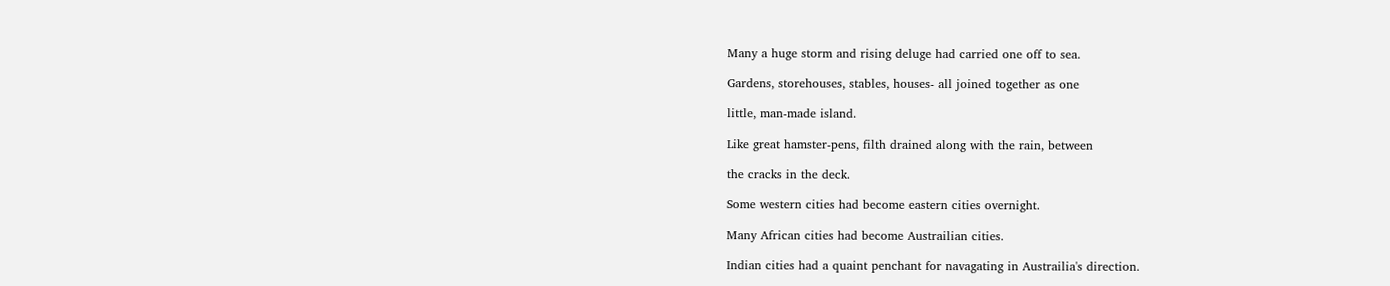Many a huge storm and rising deluge had carried one off to sea.

Gardens, storehouses, stables, houses- all joined together as one

little, man-made island.

Like great hamster-pens, filth drained along with the rain, between

the cracks in the deck.

Some western cities had become eastern cities overnight.

Many African cities had become Austrailian cities.

Indian cities had a quaint penchant for navagating in Austrailia's direction.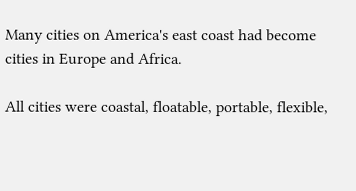Many cities on America's east coast had become cities in Europe and Africa.

All cities were coastal, floatable, portable, flexible,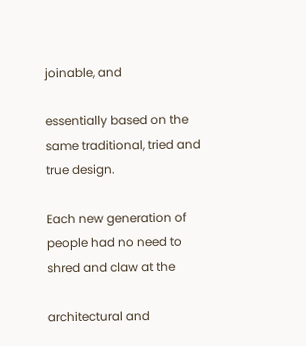joinable, and

essentially based on the same traditional, tried and true design.

Each new generation of people had no need to shred and claw at the

architectural and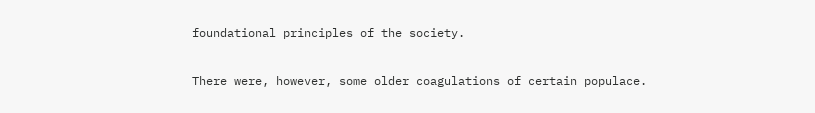foundational principles of the society.

There were, however, some older coagulations of certain populace.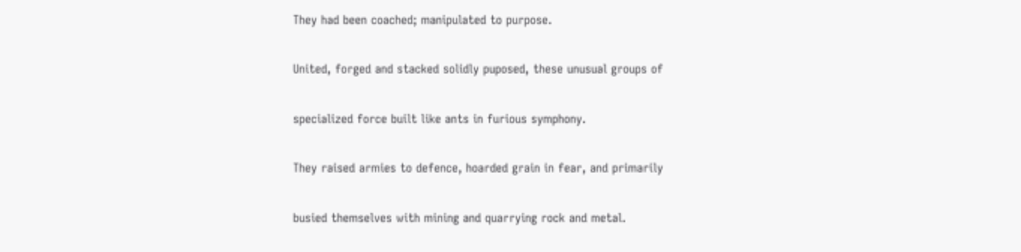They had been coached; manipulated to purpose.

United, forged and stacked solidly puposed, these unusual groups of

specialized force built like ants in furious symphony.

They raised armies to defence, hoarded grain in fear, and primarily

busied themselves with mining and quarrying rock and metal.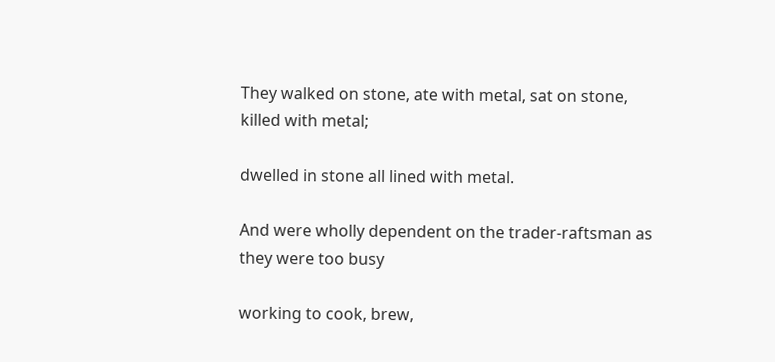They walked on stone, ate with metal, sat on stone, killed with metal;

dwelled in stone all lined with metal.

And were wholly dependent on the trader-raftsman as they were too busy

working to cook, brew,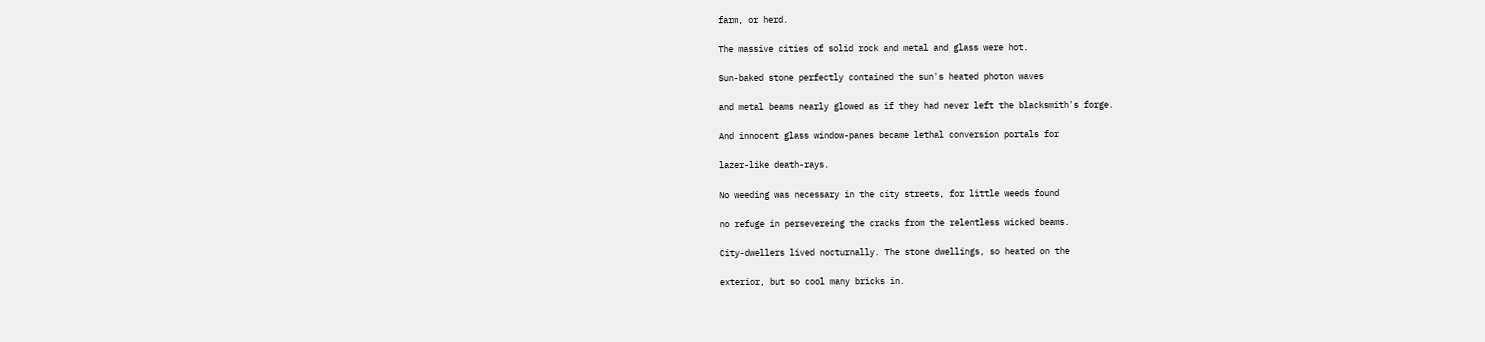farm, or herd.

The massive cities of solid rock and metal and glass were hot.

Sun-baked stone perfectly contained the sun's heated photon waves

and metal beams nearly glowed as if they had never left the blacksmith's forge.

And innocent glass window-panes became lethal conversion portals for

lazer-like death-rays.

No weeding was necessary in the city streets, for little weeds found

no refuge in persevereing the cracks from the relentless wicked beams.

City-dwellers lived nocturnally. The stone dwellings, so heated on the

exterior, but so cool many bricks in.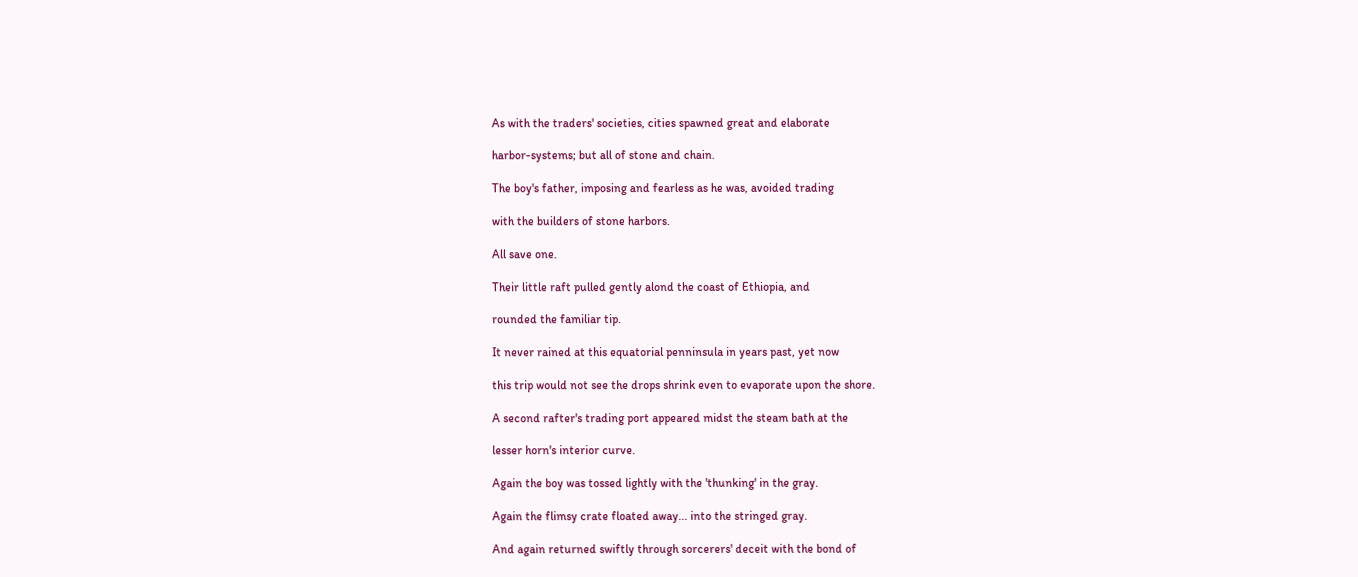As with the traders' societies, cities spawned great and elaborate

harbor-systems; but all of stone and chain.

The boy's father, imposing and fearless as he was, avoided trading

with the builders of stone harbors.

All save one.

Their little raft pulled gently alond the coast of Ethiopia, and

rounded the familiar tip.

It never rained at this equatorial penninsula in years past, yet now

this trip would not see the drops shrink even to evaporate upon the shore.

A second rafter's trading port appeared midst the steam bath at the

lesser horn's interior curve.

Again the boy was tossed lightly with the 'thunking' in the gray.

Again the flimsy crate floated away... into the stringed gray.

And again returned swiftly through sorcerers' deceit with the bond of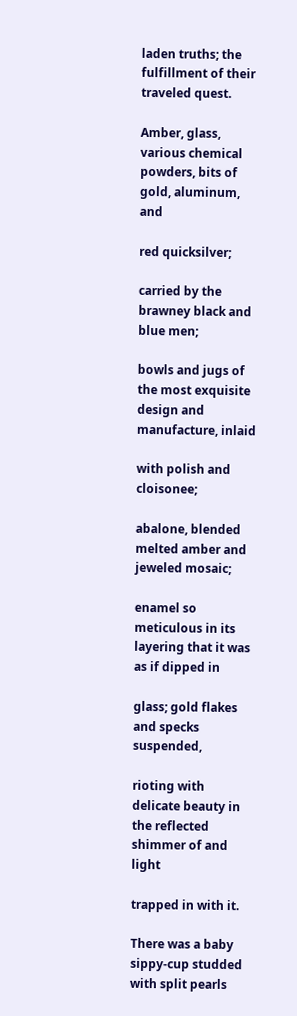laden truths; the fulfillment of their traveled quest.

Amber, glass, various chemical powders, bits of gold, aluminum, and

red quicksilver;

carried by the brawney black and blue men;

bowls and jugs of the most exquisite design and manufacture, inlaid

with polish and cloisonee;

abalone, blended melted amber and jeweled mosaic;

enamel so meticulous in its layering that it was as if dipped in

glass; gold flakes and specks suspended,

rioting with delicate beauty in the reflected shimmer of and light

trapped in with it.

There was a baby sippy-cup studded with split pearls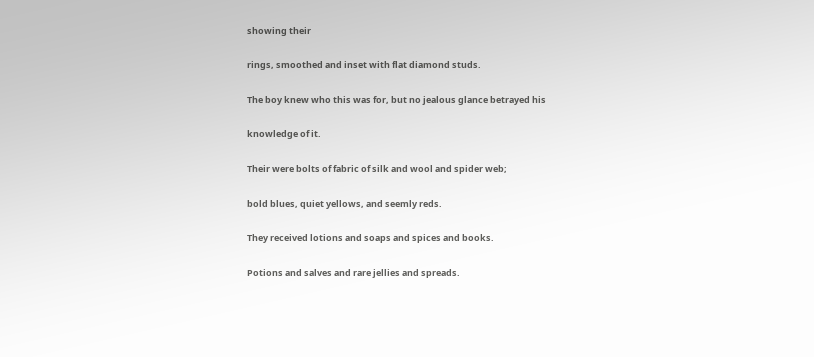showing their

rings, smoothed and inset with flat diamond studs.

The boy knew who this was for, but no jealous glance betrayed his

knowledge of it.

Their were bolts of fabric of silk and wool and spider web;

bold blues, quiet yellows, and seemly reds.

They received lotions and soaps and spices and books.

Potions and salves and rare jellies and spreads.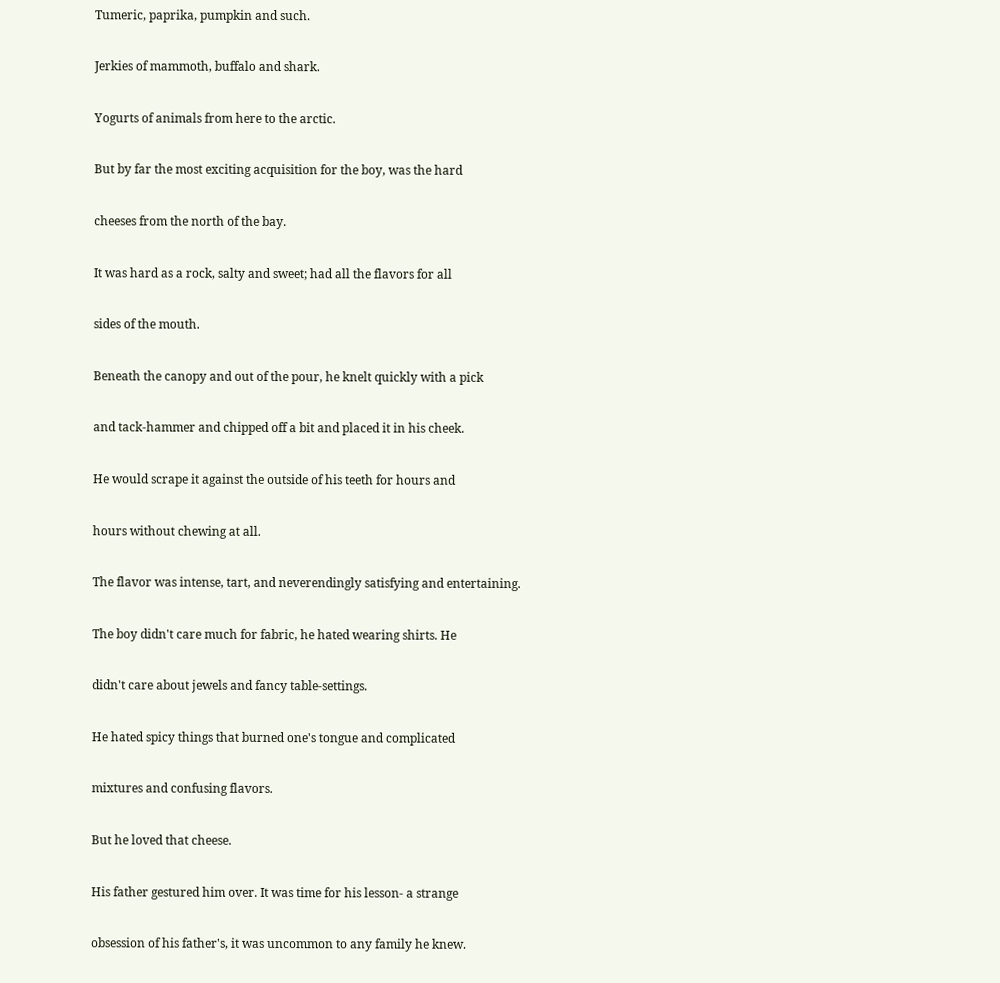Tumeric, paprika, pumpkin and such.

Jerkies of mammoth, buffalo and shark.

Yogurts of animals from here to the arctic.

But by far the most exciting acquisition for the boy, was the hard

cheeses from the north of the bay.

It was hard as a rock, salty and sweet; had all the flavors for all

sides of the mouth.

Beneath the canopy and out of the pour, he knelt quickly with a pick

and tack-hammer and chipped off a bit and placed it in his cheek.

He would scrape it against the outside of his teeth for hours and

hours without chewing at all.

The flavor was intense, tart, and neverendingly satisfying and entertaining.

The boy didn't care much for fabric, he hated wearing shirts. He

didn't care about jewels and fancy table-settings.

He hated spicy things that burned one's tongue and complicated

mixtures and confusing flavors.

But he loved that cheese.

His father gestured him over. It was time for his lesson- a strange

obsession of his father's, it was uncommon to any family he knew.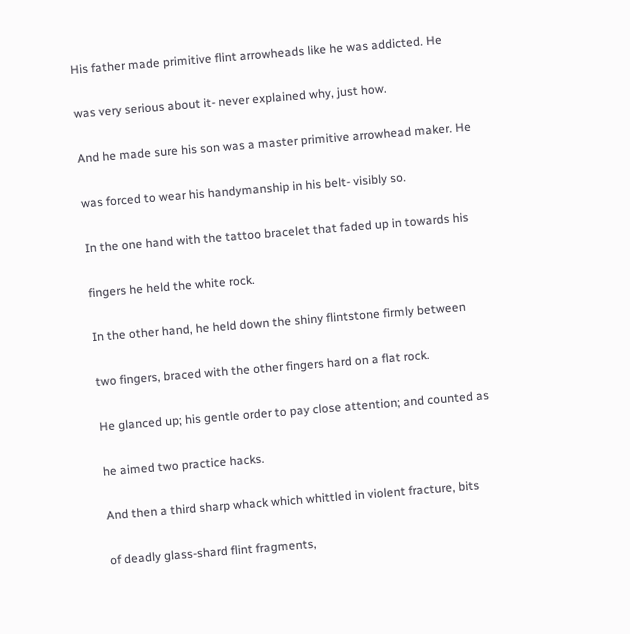His father made primitive flint arrowheads like he was addicted. He

was very serious about it- never explained why, just how.

And he made sure his son was a master primitive arrowhead maker. He

was forced to wear his handymanship in his belt- visibly so.

In the one hand with the tattoo bracelet that faded up in towards his

fingers he held the white rock.

In the other hand, he held down the shiny flintstone firmly between

two fingers, braced with the other fingers hard on a flat rock.

He glanced up; his gentle order to pay close attention; and counted as

he aimed two practice hacks.

And then a third sharp whack which whittled in violent fracture, bits

of deadly glass-shard flint fragments,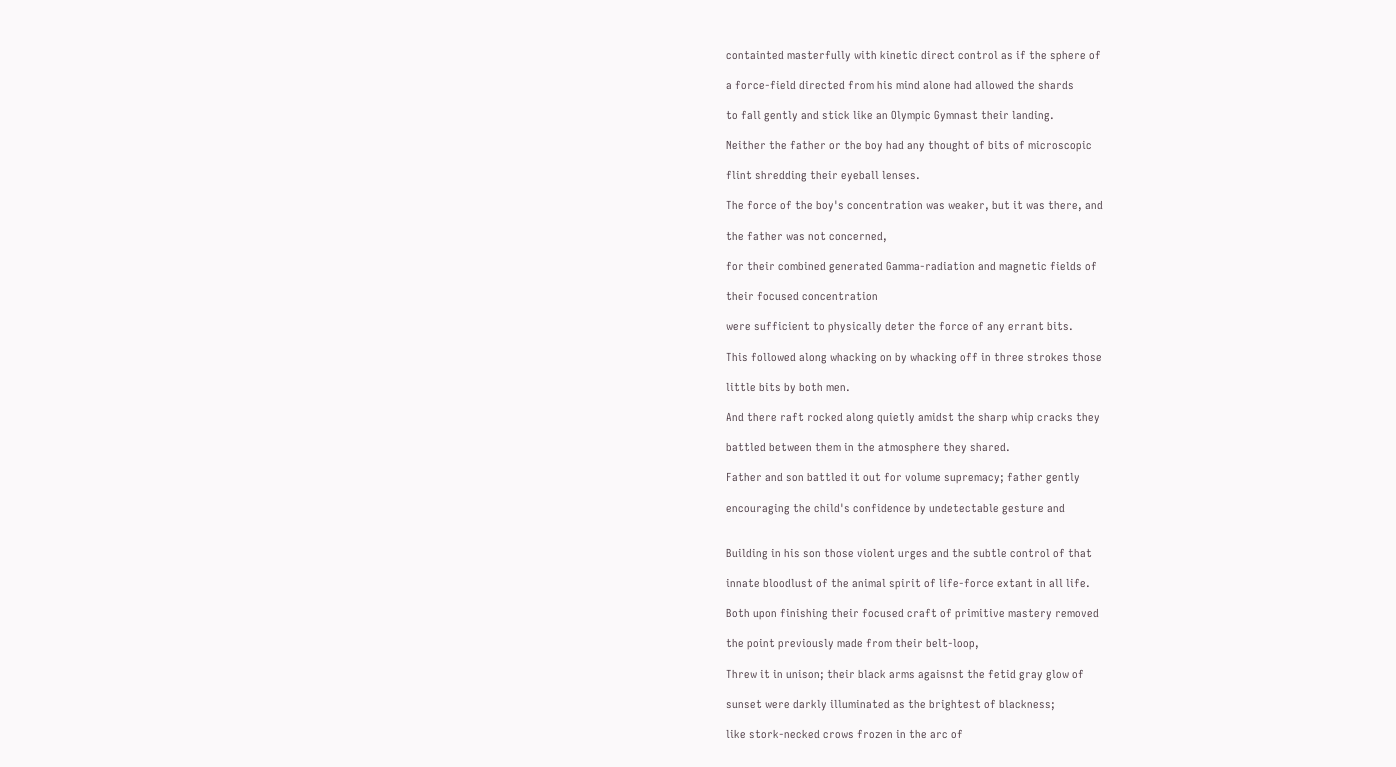containted masterfully with kinetic direct control as if the sphere of

a force-field directed from his mind alone had allowed the shards

to fall gently and stick like an Olympic Gymnast their landing.

Neither the father or the boy had any thought of bits of microscopic

flint shredding their eyeball lenses.

The force of the boy's concentration was weaker, but it was there, and

the father was not concerned,

for their combined generated Gamma-radiation and magnetic fields of

their focused concentration

were sufficient to physically deter the force of any errant bits.

This followed along whacking on by whacking off in three strokes those

little bits by both men.

And there raft rocked along quietly amidst the sharp whip cracks they

battled between them in the atmosphere they shared.

Father and son battled it out for volume supremacy; father gently

encouraging the child's confidence by undetectable gesture and


Building in his son those violent urges and the subtle control of that

innate bloodlust of the animal spirit of life-force extant in all life.

Both upon finishing their focused craft of primitive mastery removed

the point previously made from their belt-loop,

Threw it in unison; their black arms agaisnst the fetid gray glow of

sunset were darkly illuminated as the brightest of blackness;

like stork-necked crows frozen in the arc of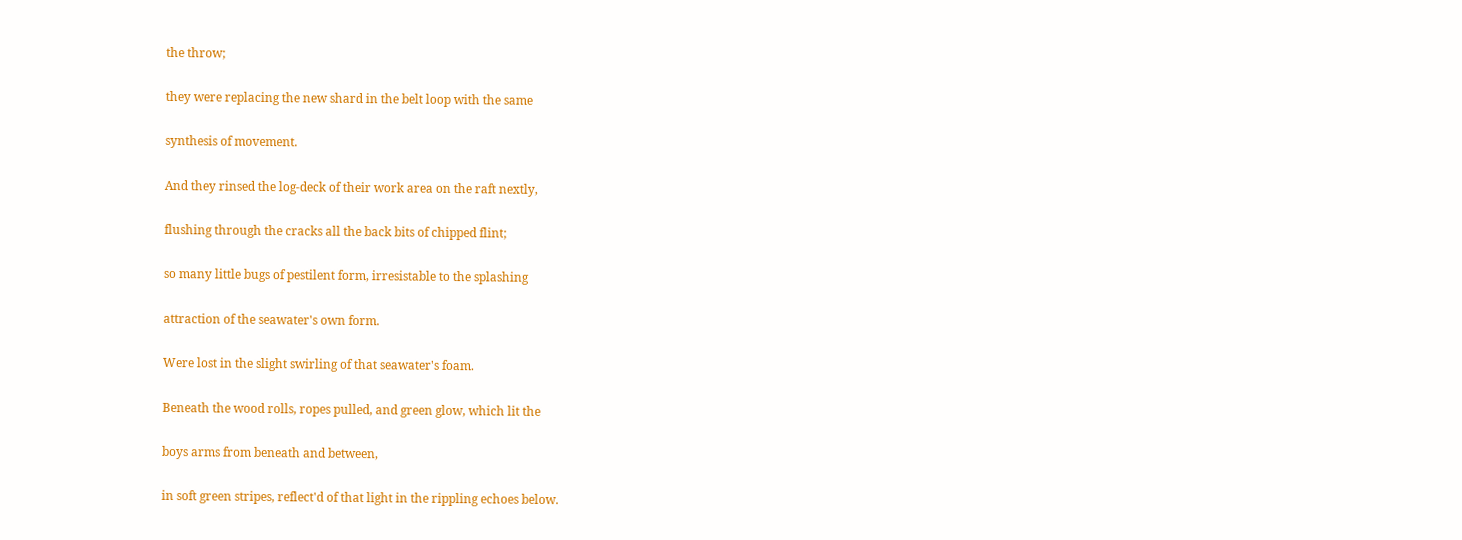the throw;

they were replacing the new shard in the belt loop with the same

synthesis of movement.

And they rinsed the log-deck of their work area on the raft nextly,

flushing through the cracks all the back bits of chipped flint;

so many little bugs of pestilent form, irresistable to the splashing

attraction of the seawater's own form.

Were lost in the slight swirling of that seawater's foam.

Beneath the wood rolls, ropes pulled, and green glow, which lit the

boys arms from beneath and between,

in soft green stripes, reflect'd of that light in the rippling echoes below.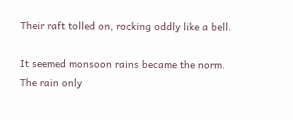Their raft tolled on, rocking oddly like a bell.

It seemed monsoon rains became the norm. The rain only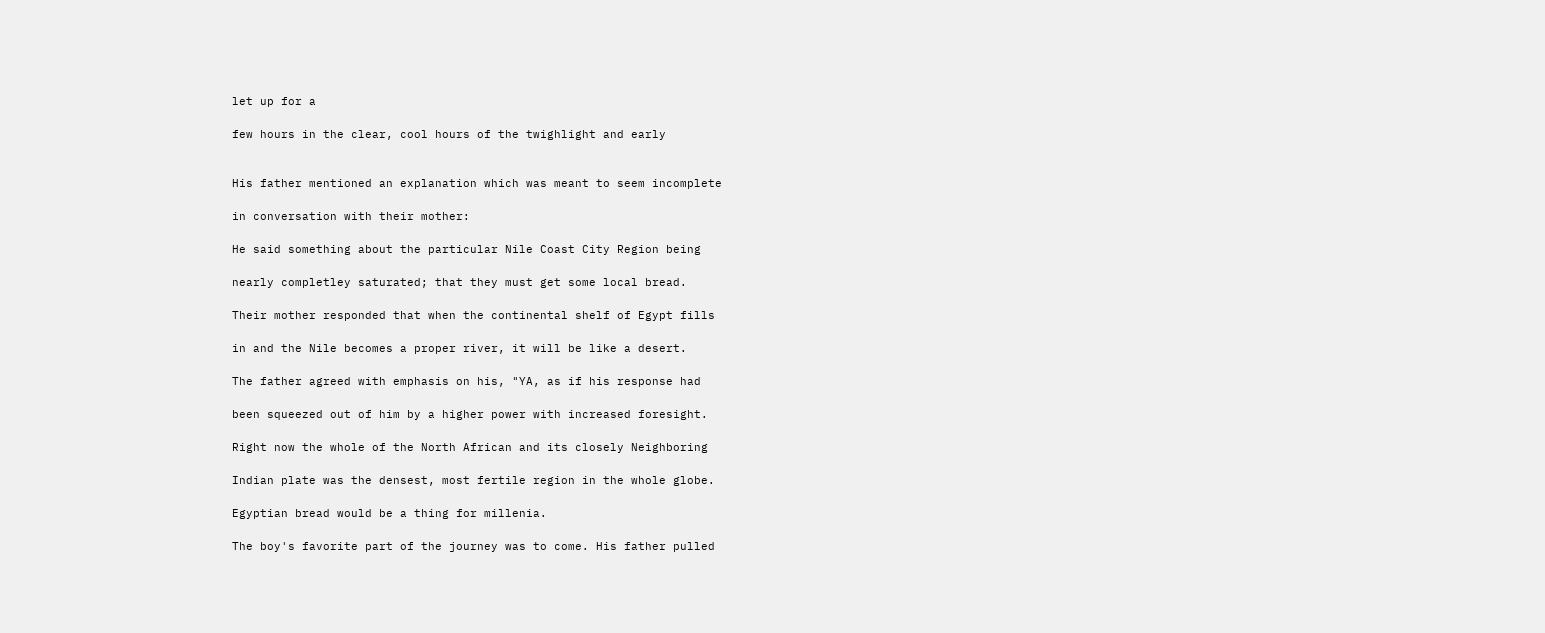let up for a

few hours in the clear, cool hours of the twighlight and early


His father mentioned an explanation which was meant to seem incomplete

in conversation with their mother:

He said something about the particular Nile Coast City Region being

nearly completley saturated; that they must get some local bread.

Their mother responded that when the continental shelf of Egypt fills

in and the Nile becomes a proper river, it will be like a desert.

The father agreed with emphasis on his, "YA, as if his response had

been squeezed out of him by a higher power with increased foresight.

Right now the whole of the North African and its closely Neighboring

Indian plate was the densest, most fertile region in the whole globe.

Egyptian bread would be a thing for millenia.

The boy's favorite part of the journey was to come. His father pulled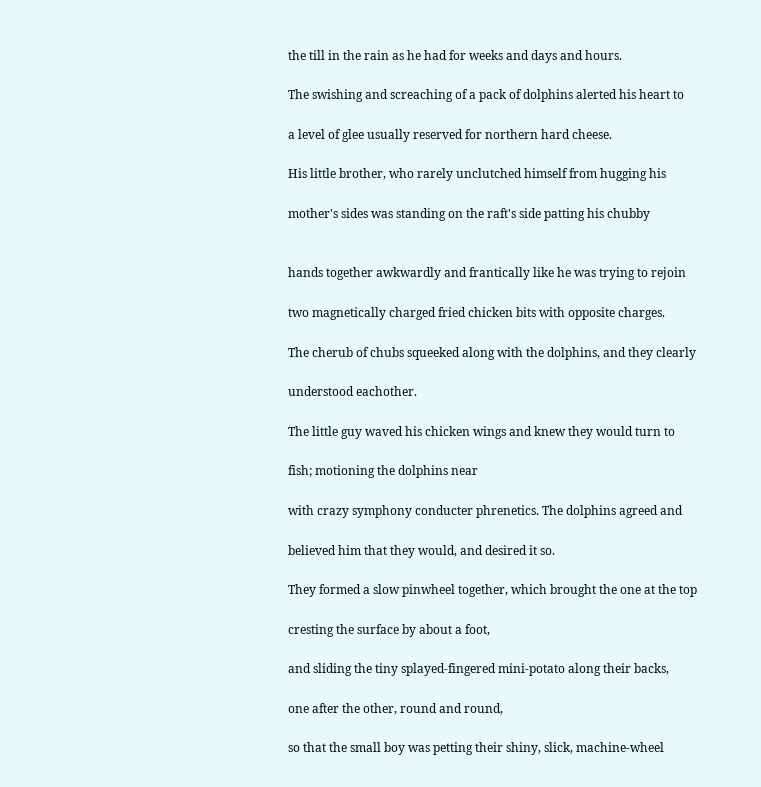the till in the rain as he had for weeks and days and hours.

The swishing and screaching of a pack of dolphins alerted his heart to

a level of glee usually reserved for northern hard cheese.

His little brother, who rarely unclutched himself from hugging his

mother's sides was standing on the raft's side patting his chubby


hands together awkwardly and frantically like he was trying to rejoin

two magnetically charged fried chicken bits with opposite charges.

The cherub of chubs squeeked along with the dolphins, and they clearly

understood eachother.

The little guy waved his chicken wings and knew they would turn to

fish; motioning the dolphins near

with crazy symphony conducter phrenetics. The dolphins agreed and

believed him that they would, and desired it so.

They formed a slow pinwheel together, which brought the one at the top

cresting the surface by about a foot,

and sliding the tiny splayed-fingered mini-potato along their backs,

one after the other, round and round,

so that the small boy was petting their shiny, slick, machine-wheel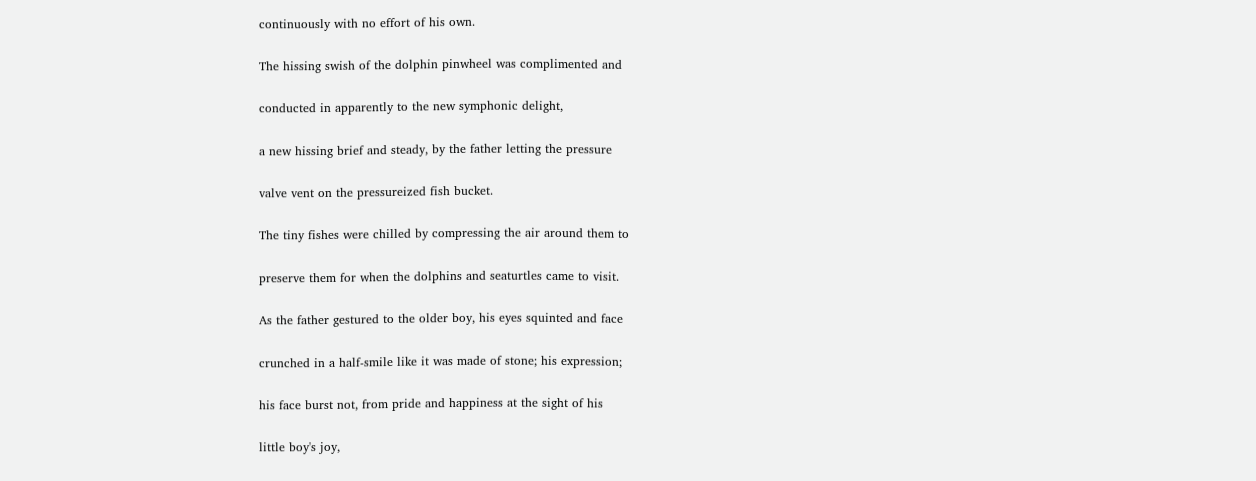continuously with no effort of his own.

The hissing swish of the dolphin pinwheel was complimented and

conducted in apparently to the new symphonic delight,

a new hissing brief and steady, by the father letting the pressure

valve vent on the pressureized fish bucket.

The tiny fishes were chilled by compressing the air around them to

preserve them for when the dolphins and seaturtles came to visit.

As the father gestured to the older boy, his eyes squinted and face

crunched in a half-smile like it was made of stone; his expression;

his face burst not, from pride and happiness at the sight of his

little boy's joy,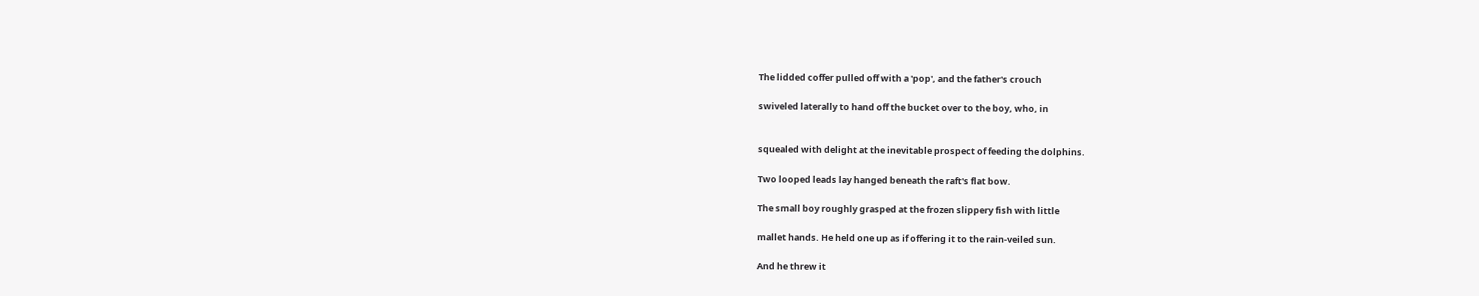The lidded coffer pulled off with a 'pop', and the father's crouch

swiveled laterally to hand off the bucket over to the boy, who, in


squealed with delight at the inevitable prospect of feeding the dolphins.

Two looped leads lay hanged beneath the raft's flat bow.

The small boy roughly grasped at the frozen slippery fish with little

mallet hands. He held one up as if offering it to the rain-veiled sun.

And he threw it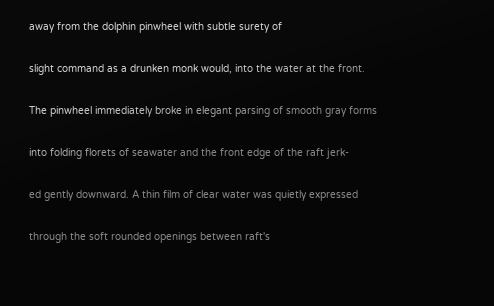away from the dolphin pinwheel with subtle surety of

slight command as a drunken monk would, into the water at the front.

The pinwheel immediately broke in elegant parsing of smooth gray forms

into folding florets of seawater and the front edge of the raft jerk-

ed gently downward. A thin film of clear water was quietly expressed

through the soft rounded openings between raft's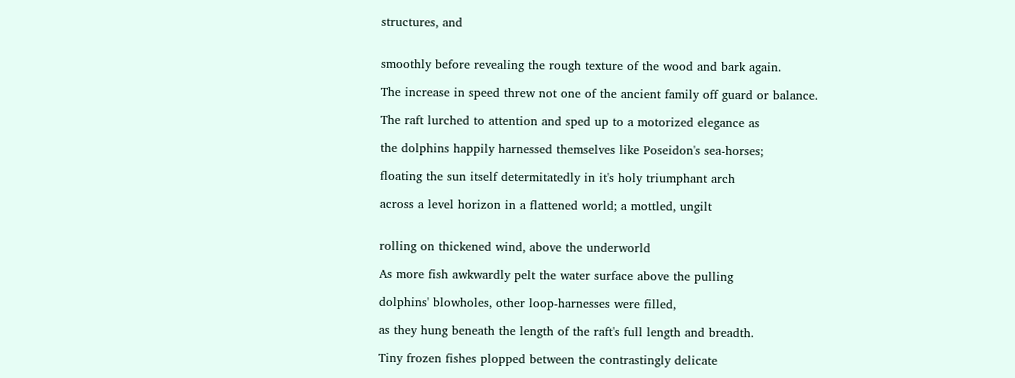structures, and


smoothly before revealing the rough texture of the wood and bark again.

The increase in speed threw not one of the ancient family off guard or balance.

The raft lurched to attention and sped up to a motorized elegance as

the dolphins happily harnessed themselves like Poseidon's sea-horses;

floating the sun itself determitatedly in it's holy triumphant arch

across a level horizon in a flattened world; a mottled, ungilt


rolling on thickened wind, above the underworld

As more fish awkwardly pelt the water surface above the pulling

dolphins' blowholes, other loop-harnesses were filled,

as they hung beneath the length of the raft's full length and breadth.

Tiny frozen fishes plopped between the contrastingly delicate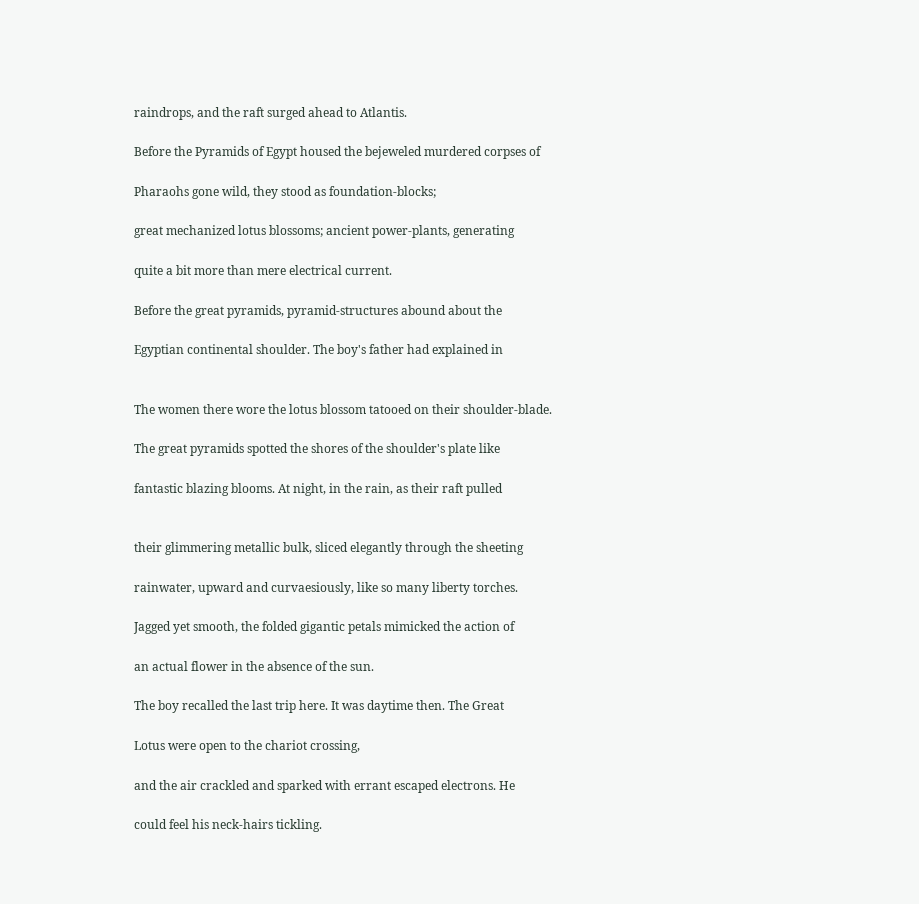raindrops, and the raft surged ahead to Atlantis.

Before the Pyramids of Egypt housed the bejeweled murdered corpses of

Pharaohs gone wild, they stood as foundation-blocks;

great mechanized lotus blossoms; ancient power-plants, generating

quite a bit more than mere electrical current.

Before the great pyramids, pyramid-structures abound about the

Egyptian continental shoulder. The boy's father had explained in


The women there wore the lotus blossom tatooed on their shoulder-blade.

The great pyramids spotted the shores of the shoulder's plate like

fantastic blazing blooms. At night, in the rain, as their raft pulled


their glimmering metallic bulk, sliced elegantly through the sheeting

rainwater, upward and curvaesiously, like so many liberty torches.

Jagged yet smooth, the folded gigantic petals mimicked the action of

an actual flower in the absence of the sun.

The boy recalled the last trip here. It was daytime then. The Great

Lotus were open to the chariot crossing,

and the air crackled and sparked with errant escaped electrons. He

could feel his neck-hairs tickling.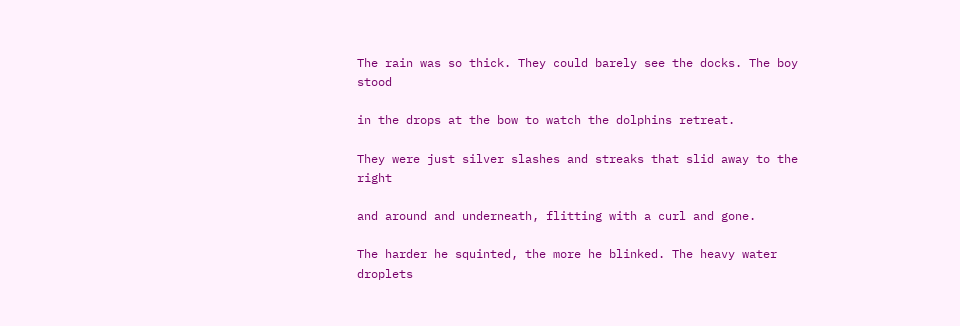The rain was so thick. They could barely see the docks. The boy stood

in the drops at the bow to watch the dolphins retreat.

They were just silver slashes and streaks that slid away to the right

and around and underneath, flitting with a curl and gone.

The harder he squinted, the more he blinked. The heavy water droplets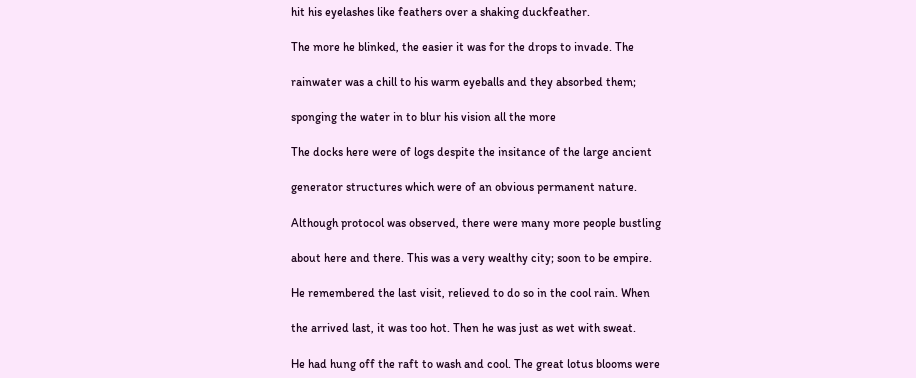hit his eyelashes like feathers over a shaking duckfeather.

The more he blinked, the easier it was for the drops to invade. The

rainwater was a chill to his warm eyeballs and they absorbed them;

sponging the water in to blur his vision all the more

The docks here were of logs despite the insitance of the large ancient

generator structures which were of an obvious permanent nature.

Although protocol was observed, there were many more people bustling

about here and there. This was a very wealthy city; soon to be empire.

He remembered the last visit, relieved to do so in the cool rain. When

the arrived last, it was too hot. Then he was just as wet with sweat.

He had hung off the raft to wash and cool. The great lotus blooms were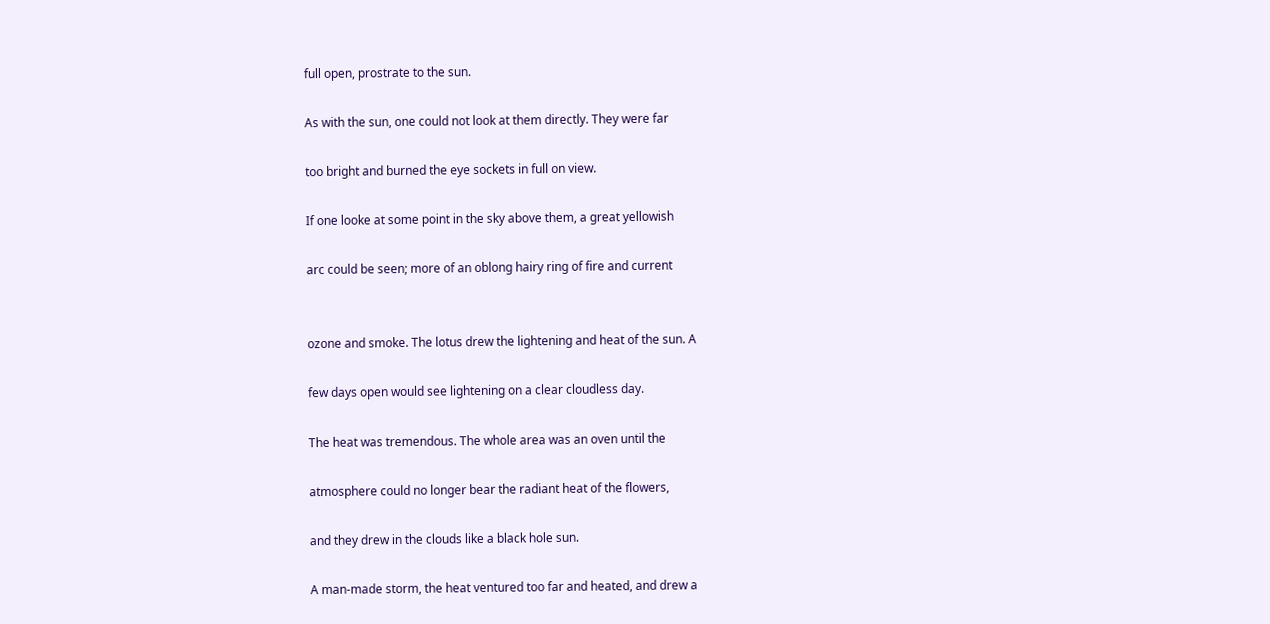full open, prostrate to the sun.

As with the sun, one could not look at them directly. They were far

too bright and burned the eye sockets in full on view.

If one looke at some point in the sky above them, a great yellowish

arc could be seen; more of an oblong hairy ring of fire and current


ozone and smoke. The lotus drew the lightening and heat of the sun. A

few days open would see lightening on a clear cloudless day.

The heat was tremendous. The whole area was an oven until the

atmosphere could no longer bear the radiant heat of the flowers,

and they drew in the clouds like a black hole sun.

A man-made storm, the heat ventured too far and heated, and drew a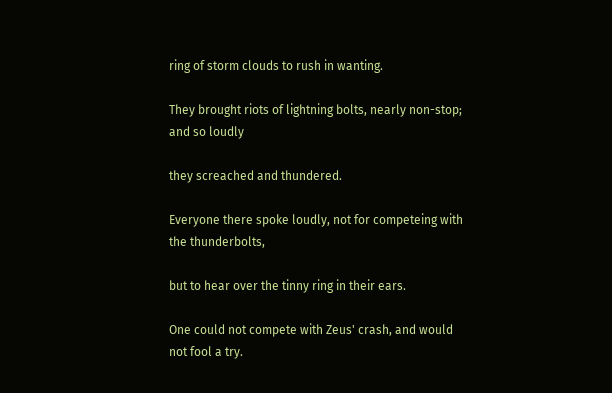ring of storm clouds to rush in wanting.

They brought riots of lightning bolts, nearly non-stop; and so loudly

they screached and thundered.

Everyone there spoke loudly, not for competeing with the thunderbolts,

but to hear over the tinny ring in their ears.

One could not compete with Zeus' crash, and would not fool a try.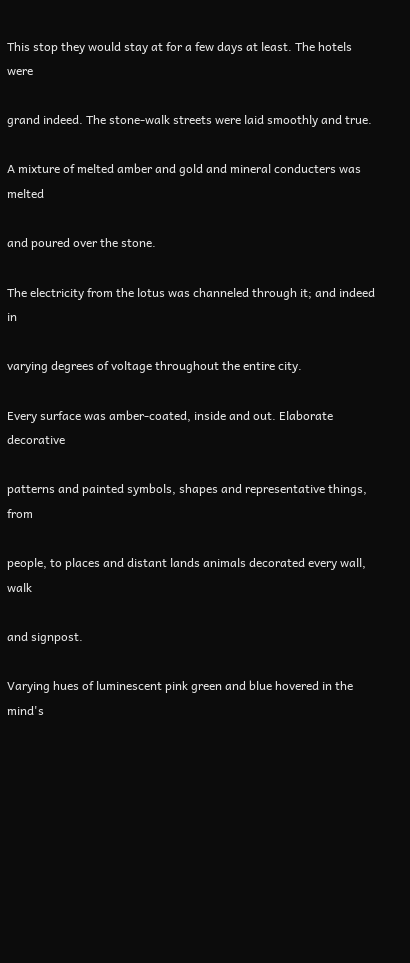This stop they would stay at for a few days at least. The hotels were

grand indeed. The stone-walk streets were laid smoothly and true.

A mixture of melted amber and gold and mineral conducters was melted

and poured over the stone.

The electricity from the lotus was channeled through it; and indeed in

varying degrees of voltage throughout the entire city.

Every surface was amber-coated, inside and out. Elaborate decorative

patterns and painted symbols, shapes and representative things, from

people, to places and distant lands animals decorated every wall, walk

and signpost.

Varying hues of luminescent pink green and blue hovered in the mind's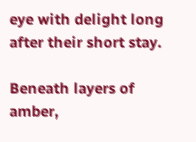eye with delight long after their short stay.

Beneath layers of amber,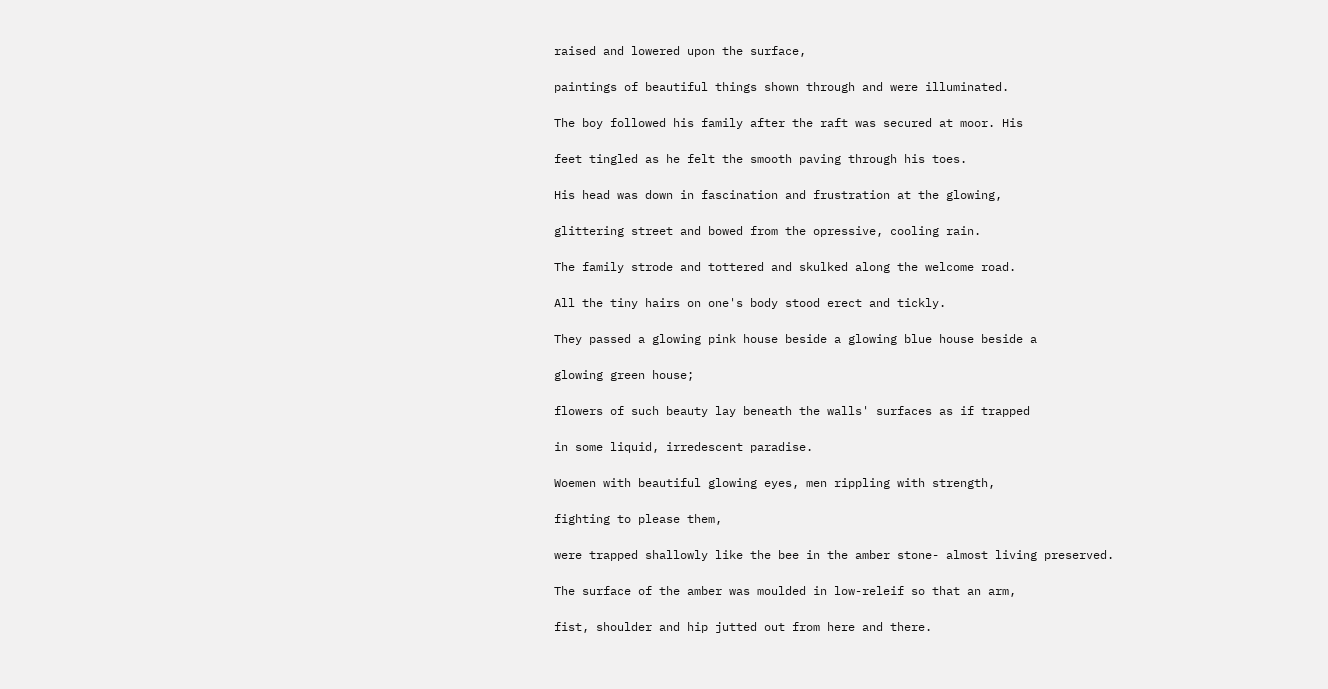raised and lowered upon the surface,

paintings of beautiful things shown through and were illuminated.

The boy followed his family after the raft was secured at moor. His

feet tingled as he felt the smooth paving through his toes.

His head was down in fascination and frustration at the glowing,

glittering street and bowed from the opressive, cooling rain.

The family strode and tottered and skulked along the welcome road.

All the tiny hairs on one's body stood erect and tickly.

They passed a glowing pink house beside a glowing blue house beside a

glowing green house;

flowers of such beauty lay beneath the walls' surfaces as if trapped

in some liquid, irredescent paradise.

Woemen with beautiful glowing eyes, men rippling with strength,

fighting to please them,

were trapped shallowly like the bee in the amber stone- almost living preserved.

The surface of the amber was moulded in low-releif so that an arm,

fist, shoulder and hip jutted out from here and there.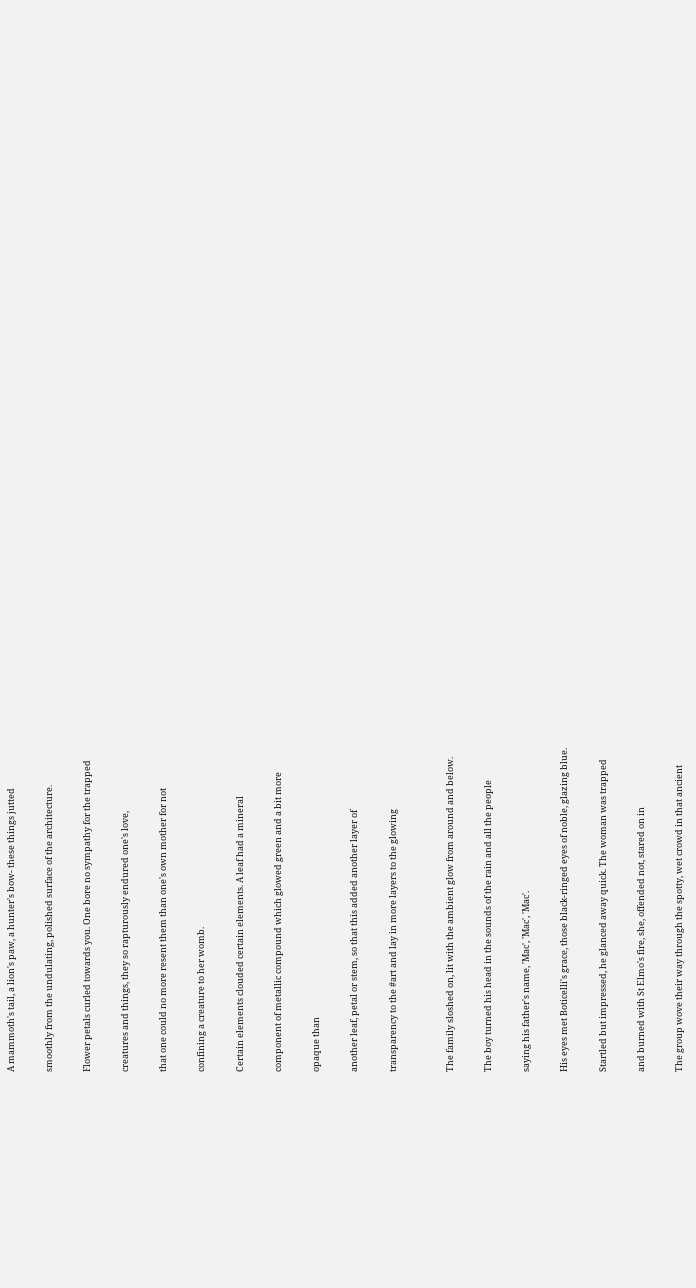A mammoth's tail, a lion's paw, a hunter's bow- these things jutted

smoothly from the undulating, polished surface of the architecture.

Flower petals curled towards you. One bore no sympathy for the trapped

creatures and things, they so rapturously endured one's love,

that one could no more resent them than one's own mother for not

confining a creature to her womb.

Certain elements clouded certain elements. A leaf had a mineral

component of metallic compound which glowed green and a bit more

opaque than

another leaf, petal or stem, so that this added another layer of

transparency to the #art and lay in more layers to the glowing


The family sloshed on, lit with the ambient glow from around and below.

The boy turned his head in the sounds of the rain and all the people

saying his father's name, 'Mac', 'Mac', 'Mac'.

His eyes met Boticelli's grace, those black-ringed eyes of noble, glazing blue.

Startled but impressed, he glanced away quick. The woman was trapped

and burned with St Elmo's fire, she, offended not, stared on in

The group wove their way through the spotty, wet crowd in that ancient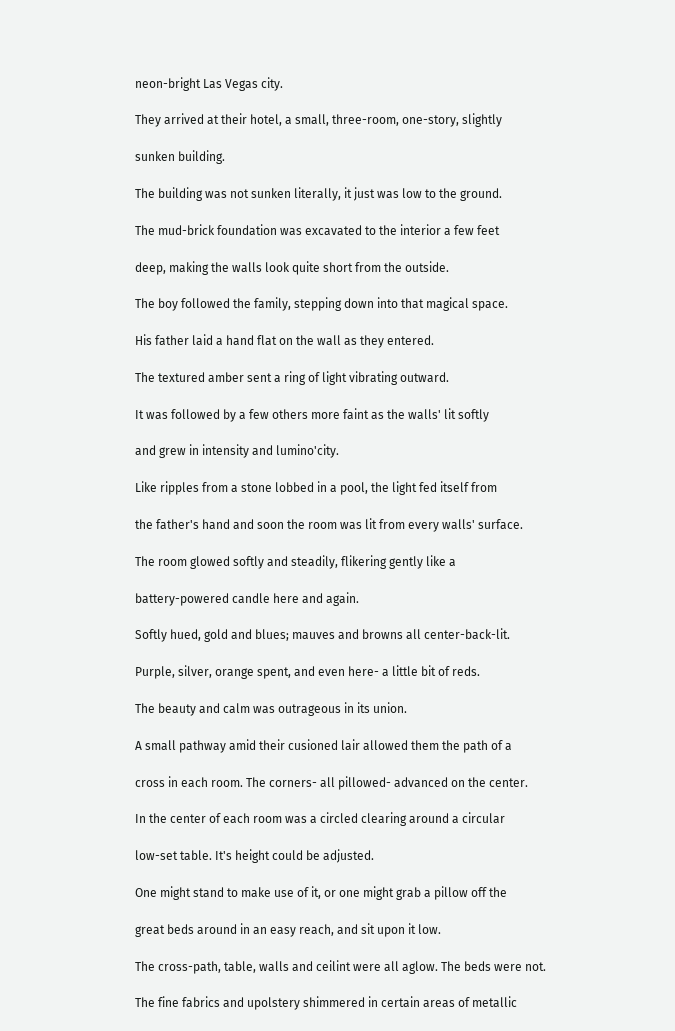neon-bright Las Vegas city.

They arrived at their hotel, a small, three-room, one-story, slightly

sunken building.

The building was not sunken literally, it just was low to the ground.

The mud-brick foundation was excavated to the interior a few feet

deep, making the walls look quite short from the outside.

The boy followed the family, stepping down into that magical space.

His father laid a hand flat on the wall as they entered.

The textured amber sent a ring of light vibrating outward.

It was followed by a few others more faint as the walls' lit softly

and grew in intensity and lumino'city.

Like ripples from a stone lobbed in a pool, the light fed itself from

the father's hand and soon the room was lit from every walls' surface.

The room glowed softly and steadily, flikering gently like a

battery-powered candle here and again.

Softly hued, gold and blues; mauves and browns all center-back-lit.

Purple, silver, orange spent, and even here- a little bit of reds.

The beauty and calm was outrageous in its union.

A small pathway amid their cusioned lair allowed them the path of a

cross in each room. The corners- all pillowed- advanced on the center.

In the center of each room was a circled clearing around a circular

low-set table. It's height could be adjusted.

One might stand to make use of it, or one might grab a pillow off the

great beds around in an easy reach, and sit upon it low.

The cross-path, table, walls and ceilint were all aglow. The beds were not.

The fine fabrics and upolstery shimmered in certain areas of metallic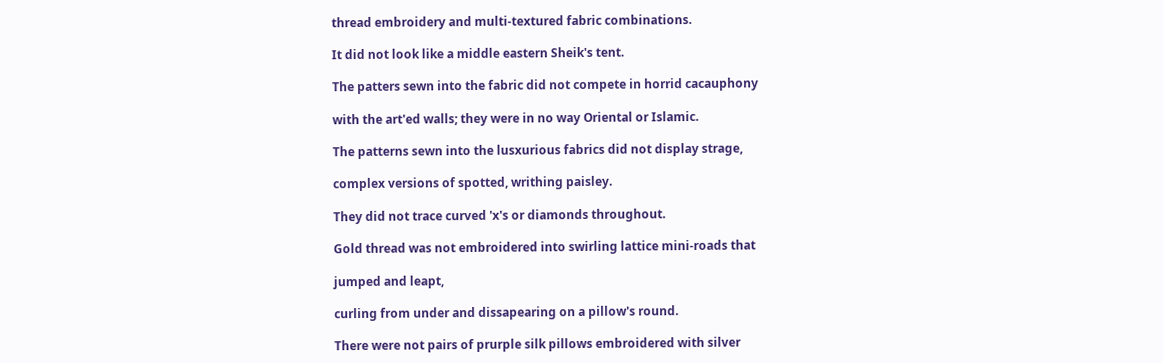thread embroidery and multi-textured fabric combinations.

It did not look like a middle eastern Sheik's tent.

The patters sewn into the fabric did not compete in horrid cacauphony

with the art'ed walls; they were in no way Oriental or Islamic.

The patterns sewn into the lusxurious fabrics did not display strage,

complex versions of spotted, writhing paisley.

They did not trace curved 'x's or diamonds throughout.

Gold thread was not embroidered into swirling lattice mini-roads that

jumped and leapt,

curling from under and dissapearing on a pillow's round.

There were not pairs of prurple silk pillows embroidered with silver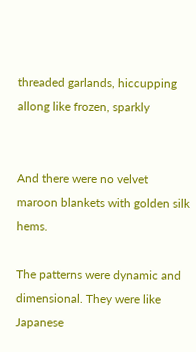threaded garlands, hiccupping allong like frozen, sparkly


And there were no velvet maroon blankets with golden silk hems.

The patterns were dynamic and dimensional. They were like Japanese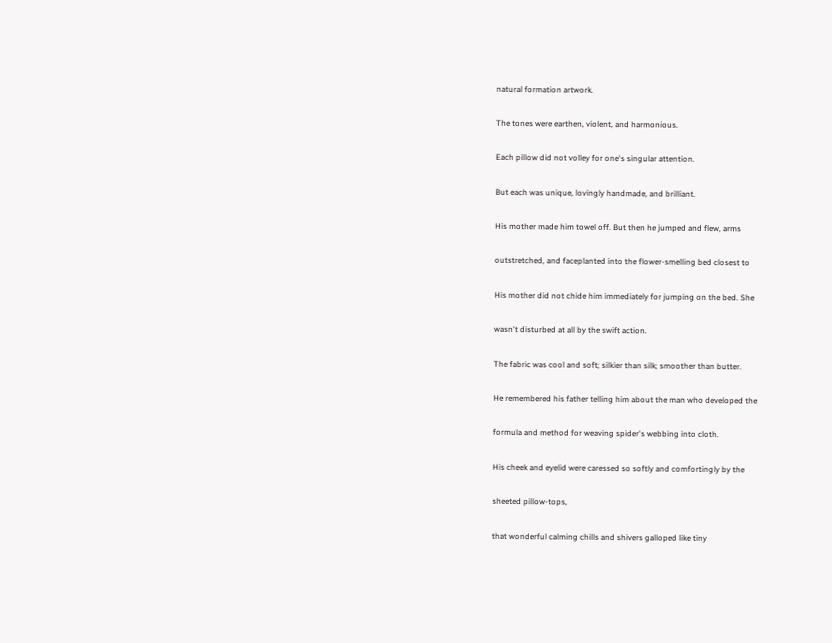natural formation artwork.

The tones were earthen, violent, and harmonious.

Each pillow did not volley for one's singular attention.

But each was unique, lovingly handmade, and brilliant.

His mother made him towel off. But then he jumped and flew, arms

outstretched, and faceplanted into the flower-smelling bed closest to

His mother did not chide him immediately for jumping on the bed. She

wasn't disturbed at all by the swift action.

The fabric was cool and soft; silkier than silk; smoother than butter.

He remembered his father telling him about the man who developed the

formula and method for weaving spider's webbing into cloth.

His cheek and eyelid were caressed so softly and comfortingly by the

sheeted pillow-tops,

that wonderful calming chills and shivers galloped like tiny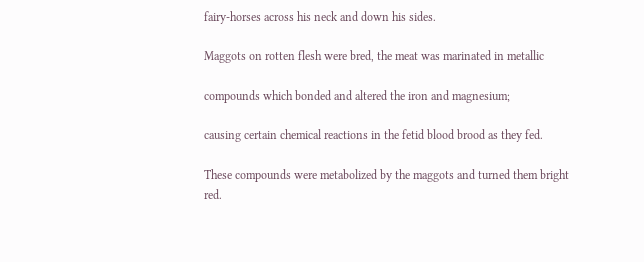fairy-horses across his neck and down his sides.

Maggots on rotten flesh were bred, the meat was marinated in metallic

compounds which bonded and altered the iron and magnesium;

causing certain chemical reactions in the fetid blood brood as they fed.

These compounds were metabolized by the maggots and turned them bright red.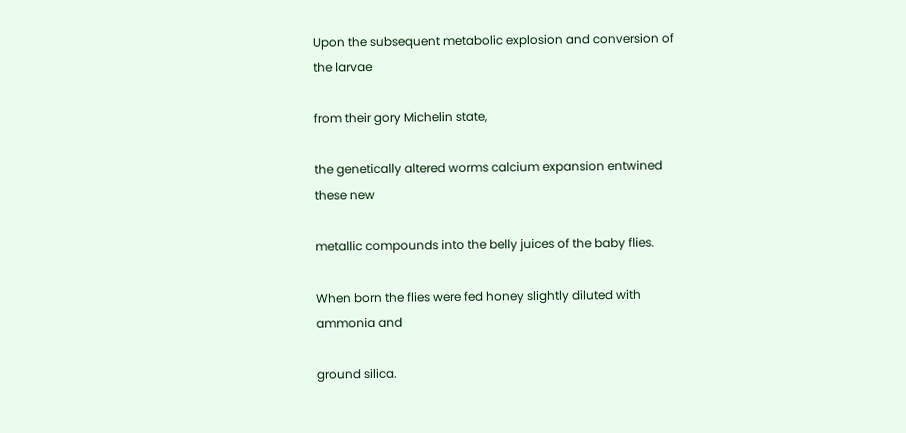Upon the subsequent metabolic explosion and conversion of the larvae

from their gory Michelin state,

the genetically altered worms calcium expansion entwined these new

metallic compounds into the belly juices of the baby flies.

When born the flies were fed honey slightly diluted with ammonia and

ground silica.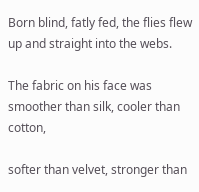Born blind, fatly fed, the flies flew up and straight into the webs.

The fabric on his face was smoother than silk, cooler than cotton,

softer than velvet, stronger than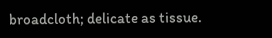broadcloth; delicate as tissue.